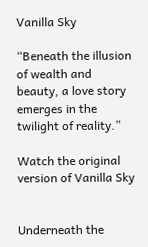Vanilla Sky

“Beneath the illusion of wealth and beauty, a love story emerges in the twilight of reality.”

Watch the original version of Vanilla Sky


Underneath the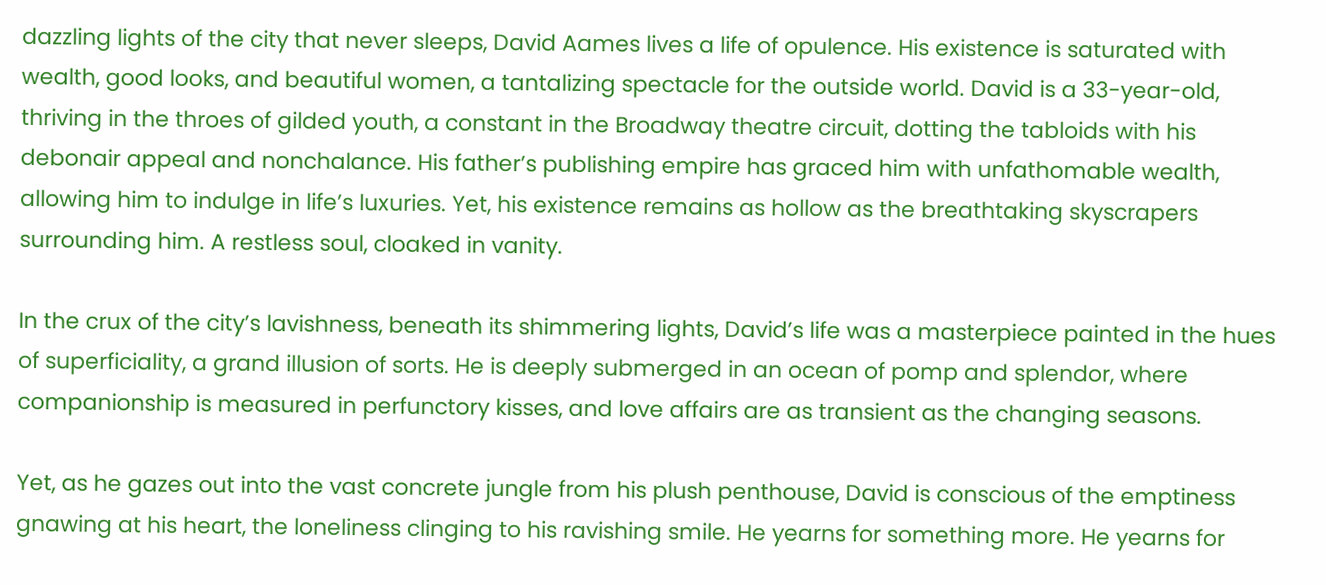dazzling lights of the city that never sleeps, David Aames lives a life of opulence. His existence is saturated with wealth, good looks, and beautiful women, a tantalizing spectacle for the outside world. David is a 33-year-old, thriving in the throes of gilded youth, a constant in the Broadway theatre circuit, dotting the tabloids with his debonair appeal and nonchalance. His father’s publishing empire has graced him with unfathomable wealth, allowing him to indulge in life’s luxuries. Yet, his existence remains as hollow as the breathtaking skyscrapers surrounding him. A restless soul, cloaked in vanity.

In the crux of the city’s lavishness, beneath its shimmering lights, David’s life was a masterpiece painted in the hues of superficiality, a grand illusion of sorts. He is deeply submerged in an ocean of pomp and splendor, where companionship is measured in perfunctory kisses, and love affairs are as transient as the changing seasons.

Yet, as he gazes out into the vast concrete jungle from his plush penthouse, David is conscious of the emptiness gnawing at his heart, the loneliness clinging to his ravishing smile. He yearns for something more. He yearns for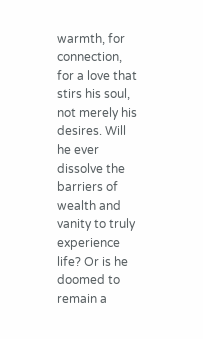warmth, for connection, for a love that stirs his soul, not merely his desires. Will he ever dissolve the barriers of wealth and vanity to truly experience life? Or is he doomed to remain a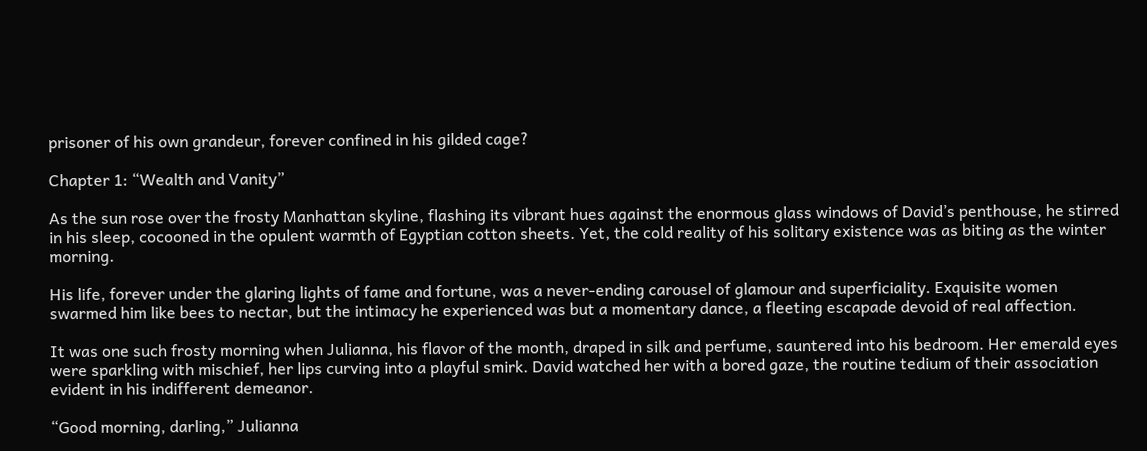prisoner of his own grandeur, forever confined in his gilded cage?

Chapter 1: “Wealth and Vanity”

As the sun rose over the frosty Manhattan skyline, flashing its vibrant hues against the enormous glass windows of David’s penthouse, he stirred in his sleep, cocooned in the opulent warmth of Egyptian cotton sheets. Yet, the cold reality of his solitary existence was as biting as the winter morning.

His life, forever under the glaring lights of fame and fortune, was a never-ending carousel of glamour and superficiality. Exquisite women swarmed him like bees to nectar, but the intimacy he experienced was but a momentary dance, a fleeting escapade devoid of real affection.

It was one such frosty morning when Julianna, his flavor of the month, draped in silk and perfume, sauntered into his bedroom. Her emerald eyes were sparkling with mischief, her lips curving into a playful smirk. David watched her with a bored gaze, the routine tedium of their association evident in his indifferent demeanor.

“Good morning, darling,” Julianna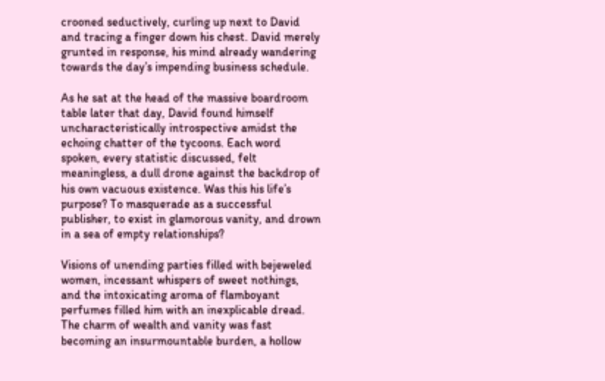crooned seductively, curling up next to David and tracing a finger down his chest. David merely grunted in response, his mind already wandering towards the day’s impending business schedule.

As he sat at the head of the massive boardroom table later that day, David found himself uncharacteristically introspective amidst the echoing chatter of the tycoons. Each word spoken, every statistic discussed, felt meaningless, a dull drone against the backdrop of his own vacuous existence. Was this his life’s purpose? To masquerade as a successful publisher, to exist in glamorous vanity, and drown in a sea of empty relationships?

Visions of unending parties filled with bejeweled women, incessant whispers of sweet nothings, and the intoxicating aroma of flamboyant perfumes filled him with an inexplicable dread. The charm of wealth and vanity was fast becoming an insurmountable burden, a hollow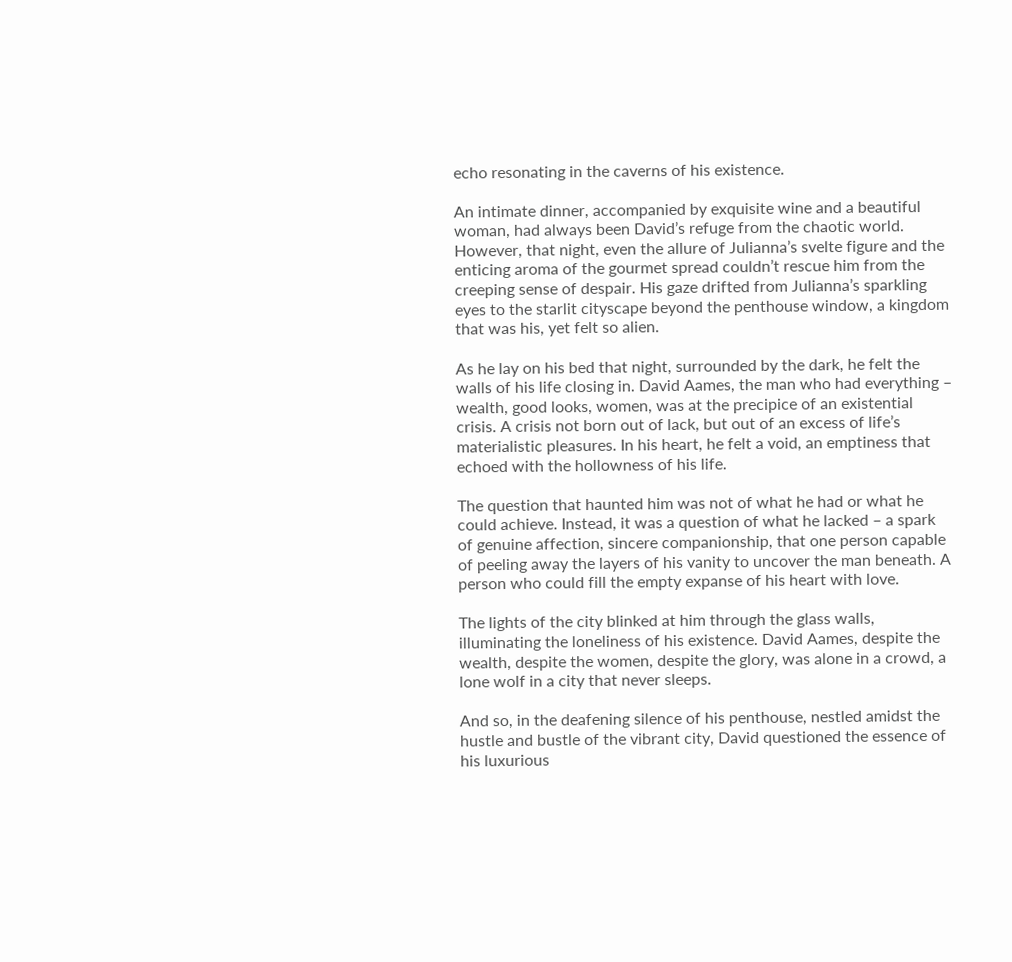echo resonating in the caverns of his existence.

An intimate dinner, accompanied by exquisite wine and a beautiful woman, had always been David’s refuge from the chaotic world. However, that night, even the allure of Julianna’s svelte figure and the enticing aroma of the gourmet spread couldn’t rescue him from the creeping sense of despair. His gaze drifted from Julianna’s sparkling eyes to the starlit cityscape beyond the penthouse window, a kingdom that was his, yet felt so alien.

As he lay on his bed that night, surrounded by the dark, he felt the walls of his life closing in. David Aames, the man who had everything – wealth, good looks, women, was at the precipice of an existential crisis. A crisis not born out of lack, but out of an excess of life’s materialistic pleasures. In his heart, he felt a void, an emptiness that echoed with the hollowness of his life.

The question that haunted him was not of what he had or what he could achieve. Instead, it was a question of what he lacked – a spark of genuine affection, sincere companionship, that one person capable of peeling away the layers of his vanity to uncover the man beneath. A person who could fill the empty expanse of his heart with love.

The lights of the city blinked at him through the glass walls, illuminating the loneliness of his existence. David Aames, despite the wealth, despite the women, despite the glory, was alone in a crowd, a lone wolf in a city that never sleeps.

And so, in the deafening silence of his penthouse, nestled amidst the hustle and bustle of the vibrant city, David questioned the essence of his luxurious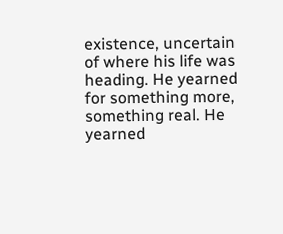existence, uncertain of where his life was heading. He yearned for something more, something real. He yearned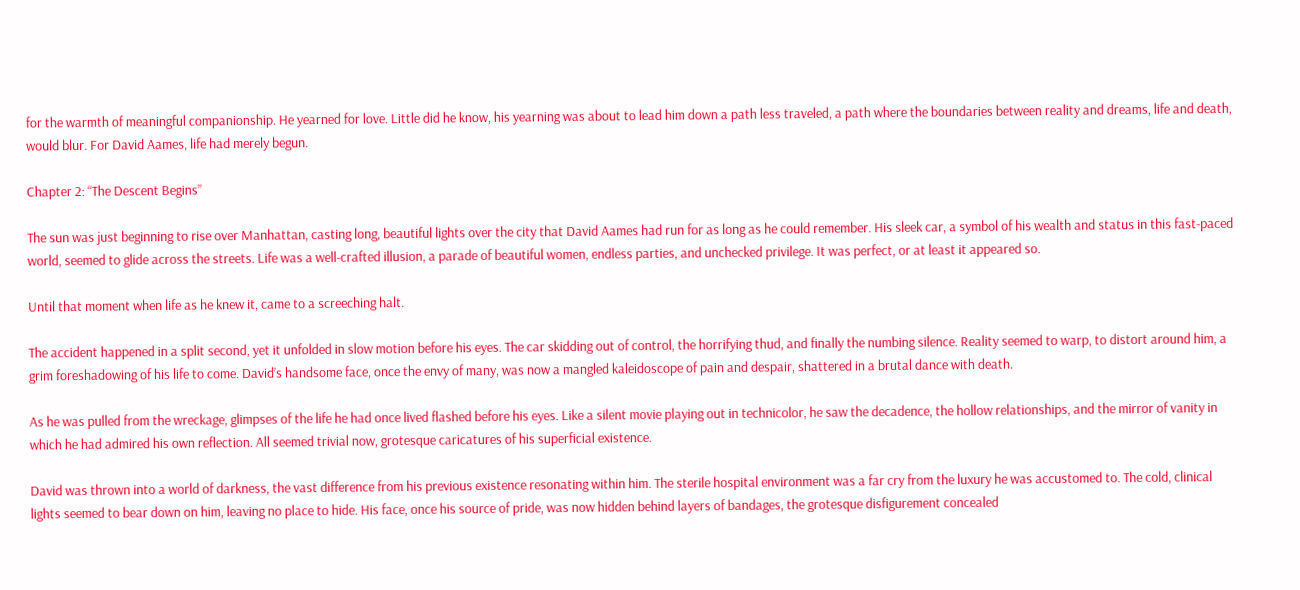for the warmth of meaningful companionship. He yearned for love. Little did he know, his yearning was about to lead him down a path less traveled, a path where the boundaries between reality and dreams, life and death, would blur. For David Aames, life had merely begun.

Chapter 2: “The Descent Begins”

The sun was just beginning to rise over Manhattan, casting long, beautiful lights over the city that David Aames had run for as long as he could remember. His sleek car, a symbol of his wealth and status in this fast-paced world, seemed to glide across the streets. Life was a well-crafted illusion, a parade of beautiful women, endless parties, and unchecked privilege. It was perfect, or at least it appeared so.

Until that moment when life as he knew it, came to a screeching halt.

The accident happened in a split second, yet it unfolded in slow motion before his eyes. The car skidding out of control, the horrifying thud, and finally the numbing silence. Reality seemed to warp, to distort around him, a grim foreshadowing of his life to come. David’s handsome face, once the envy of many, was now a mangled kaleidoscope of pain and despair, shattered in a brutal dance with death.

As he was pulled from the wreckage, glimpses of the life he had once lived flashed before his eyes. Like a silent movie playing out in technicolor, he saw the decadence, the hollow relationships, and the mirror of vanity in which he had admired his own reflection. All seemed trivial now, grotesque caricatures of his superficial existence.

David was thrown into a world of darkness, the vast difference from his previous existence resonating within him. The sterile hospital environment was a far cry from the luxury he was accustomed to. The cold, clinical lights seemed to bear down on him, leaving no place to hide. His face, once his source of pride, was now hidden behind layers of bandages, the grotesque disfigurement concealed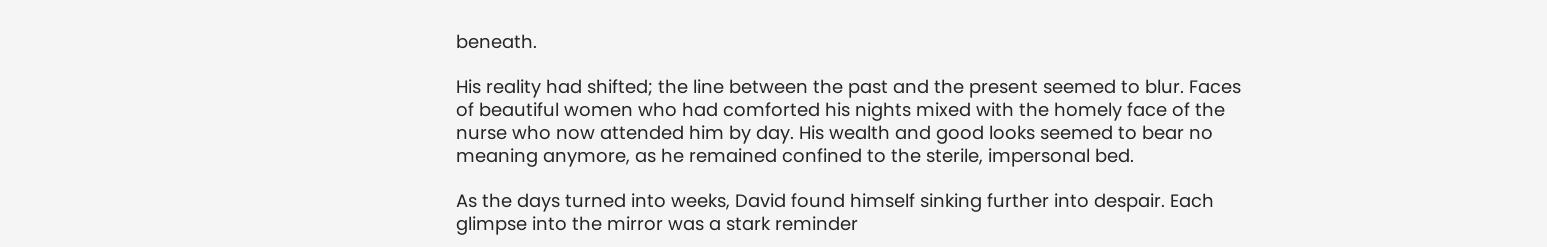beneath.

His reality had shifted; the line between the past and the present seemed to blur. Faces of beautiful women who had comforted his nights mixed with the homely face of the nurse who now attended him by day. His wealth and good looks seemed to bear no meaning anymore, as he remained confined to the sterile, impersonal bed.

As the days turned into weeks, David found himself sinking further into despair. Each glimpse into the mirror was a stark reminder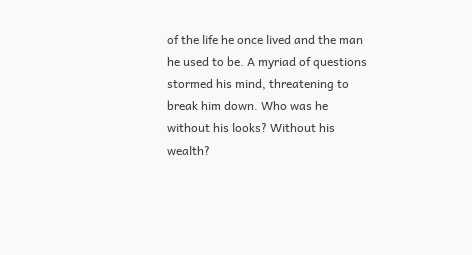of the life he once lived and the man he used to be. A myriad of questions stormed his mind, threatening to break him down. Who was he without his looks? Without his wealth?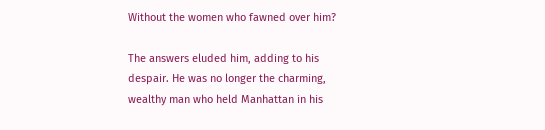Without the women who fawned over him?

The answers eluded him, adding to his despair. He was no longer the charming, wealthy man who held Manhattan in his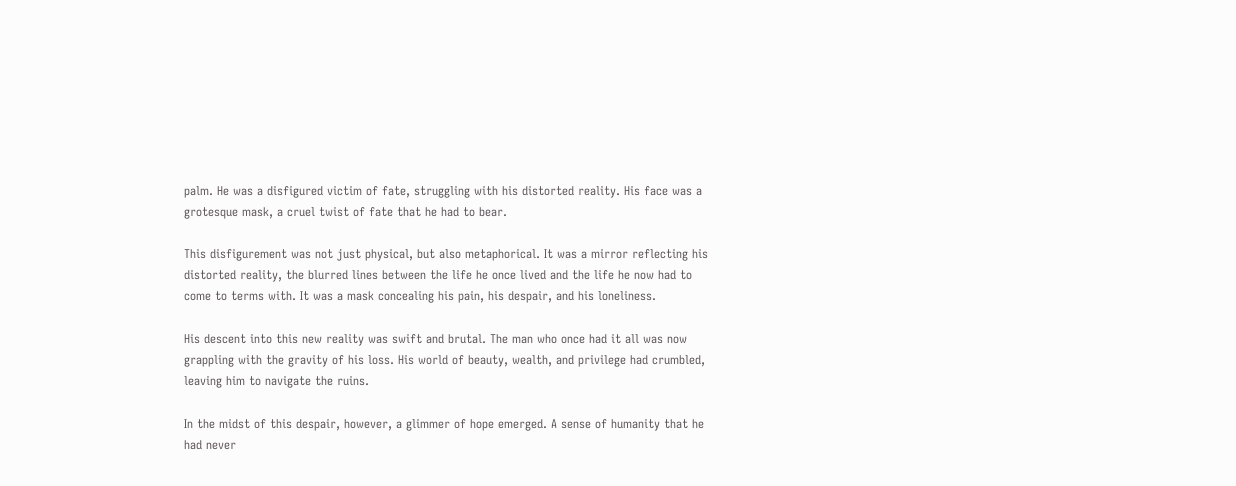palm. He was a disfigured victim of fate, struggling with his distorted reality. His face was a grotesque mask, a cruel twist of fate that he had to bear.

This disfigurement was not just physical, but also metaphorical. It was a mirror reflecting his distorted reality, the blurred lines between the life he once lived and the life he now had to come to terms with. It was a mask concealing his pain, his despair, and his loneliness.

His descent into this new reality was swift and brutal. The man who once had it all was now grappling with the gravity of his loss. His world of beauty, wealth, and privilege had crumbled, leaving him to navigate the ruins.

In the midst of this despair, however, a glimmer of hope emerged. A sense of humanity that he had never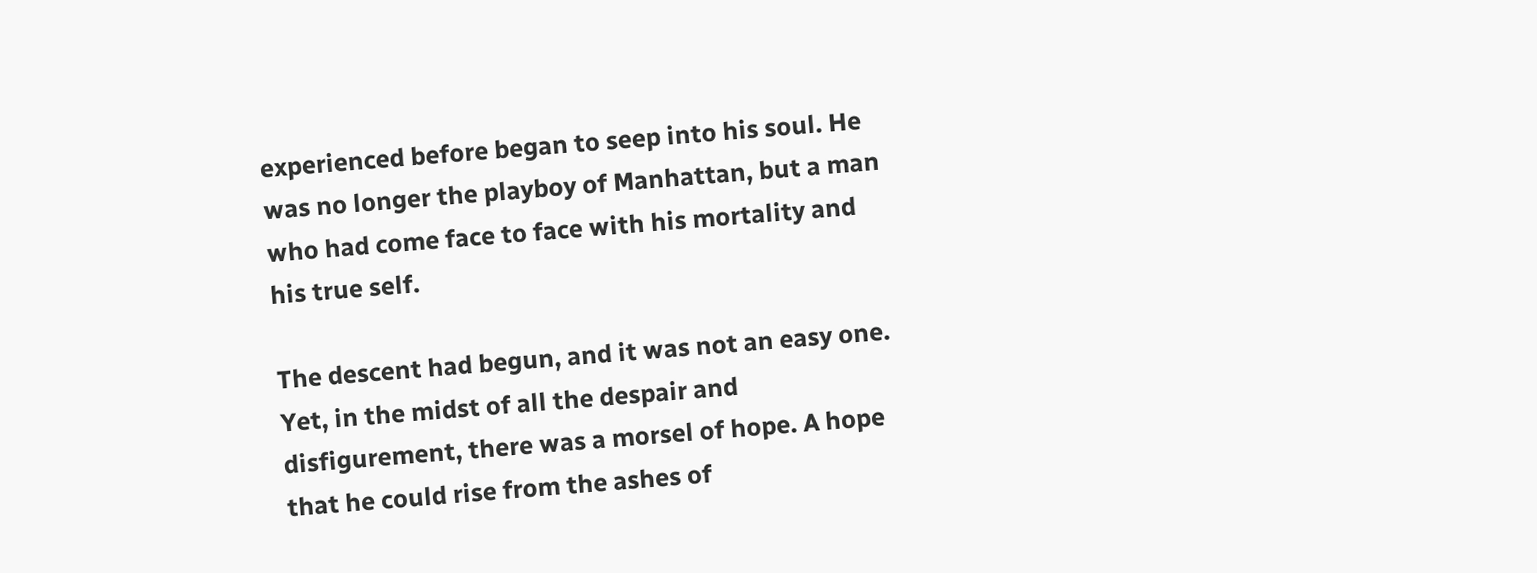experienced before began to seep into his soul. He was no longer the playboy of Manhattan, but a man who had come face to face with his mortality and his true self.

The descent had begun, and it was not an easy one. Yet, in the midst of all the despair and disfigurement, there was a morsel of hope. A hope that he could rise from the ashes of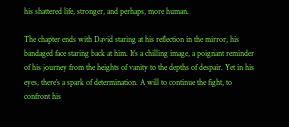his shattered life, stronger, and perhaps, more human.

The chapter ends with David staring at his reflection in the mirror, his bandaged face staring back at him. It’s a chilling image, a poignant reminder of his journey from the heights of vanity to the depths of despair. Yet in his eyes, there’s a spark of determination. A will to continue the fight, to confront his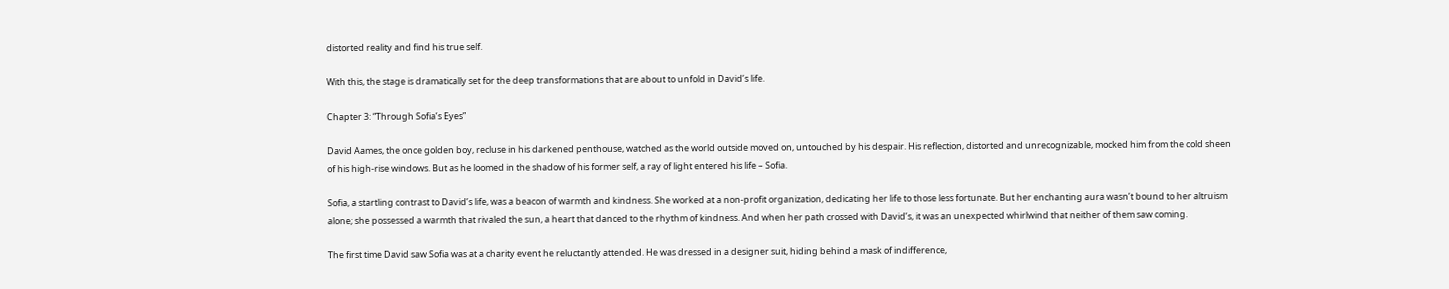distorted reality and find his true self.

With this, the stage is dramatically set for the deep transformations that are about to unfold in David’s life.

Chapter 3: “Through Sofia’s Eyes”

David Aames, the once golden boy, recluse in his darkened penthouse, watched as the world outside moved on, untouched by his despair. His reflection, distorted and unrecognizable, mocked him from the cold sheen of his high-rise windows. But as he loomed in the shadow of his former self, a ray of light entered his life – Sofia.

Sofia, a startling contrast to David’s life, was a beacon of warmth and kindness. She worked at a non-profit organization, dedicating her life to those less fortunate. But her enchanting aura wasn’t bound to her altruism alone; she possessed a warmth that rivaled the sun, a heart that danced to the rhythm of kindness. And when her path crossed with David’s, it was an unexpected whirlwind that neither of them saw coming.

The first time David saw Sofia was at a charity event he reluctantly attended. He was dressed in a designer suit, hiding behind a mask of indifference,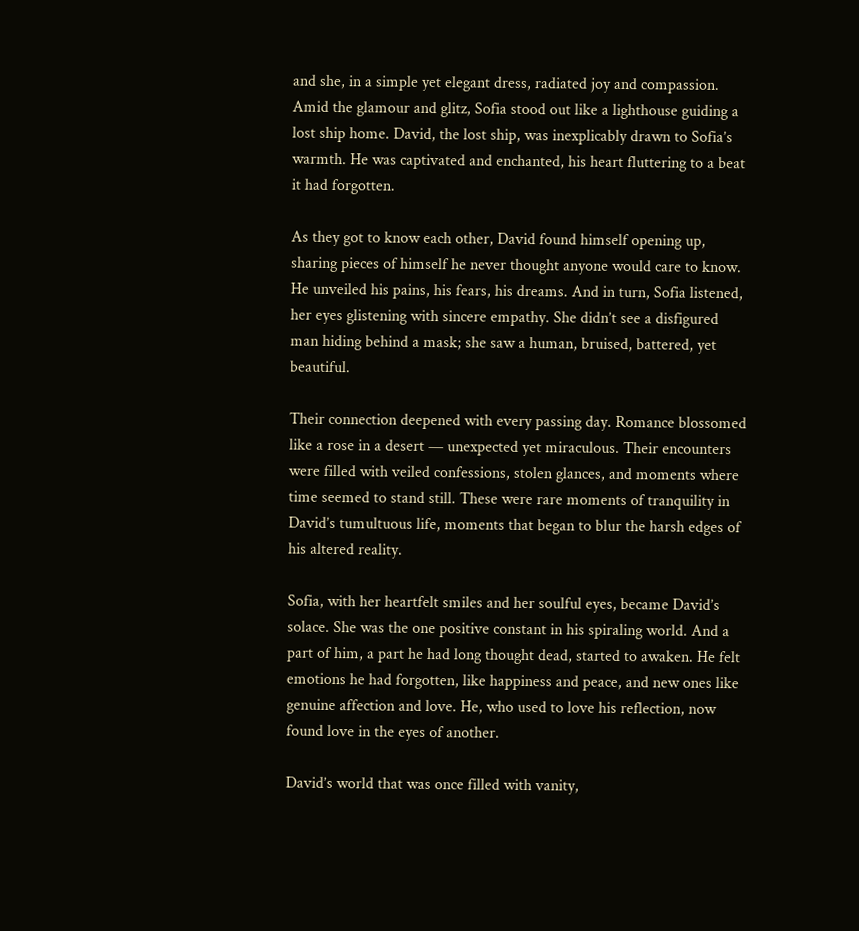and she, in a simple yet elegant dress, radiated joy and compassion. Amid the glamour and glitz, Sofia stood out like a lighthouse guiding a lost ship home. David, the lost ship, was inexplicably drawn to Sofia’s warmth. He was captivated and enchanted, his heart fluttering to a beat it had forgotten.

As they got to know each other, David found himself opening up, sharing pieces of himself he never thought anyone would care to know. He unveiled his pains, his fears, his dreams. And in turn, Sofia listened, her eyes glistening with sincere empathy. She didn’t see a disfigured man hiding behind a mask; she saw a human, bruised, battered, yet beautiful.

Their connection deepened with every passing day. Romance blossomed like a rose in a desert — unexpected yet miraculous. Their encounters were filled with veiled confessions, stolen glances, and moments where time seemed to stand still. These were rare moments of tranquility in David’s tumultuous life, moments that began to blur the harsh edges of his altered reality.

Sofia, with her heartfelt smiles and her soulful eyes, became David’s solace. She was the one positive constant in his spiraling world. And a part of him, a part he had long thought dead, started to awaken. He felt emotions he had forgotten, like happiness and peace, and new ones like genuine affection and love. He, who used to love his reflection, now found love in the eyes of another.

David’s world that was once filled with vanity,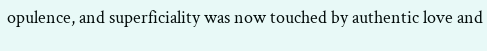opulence, and superficiality was now touched by authentic love and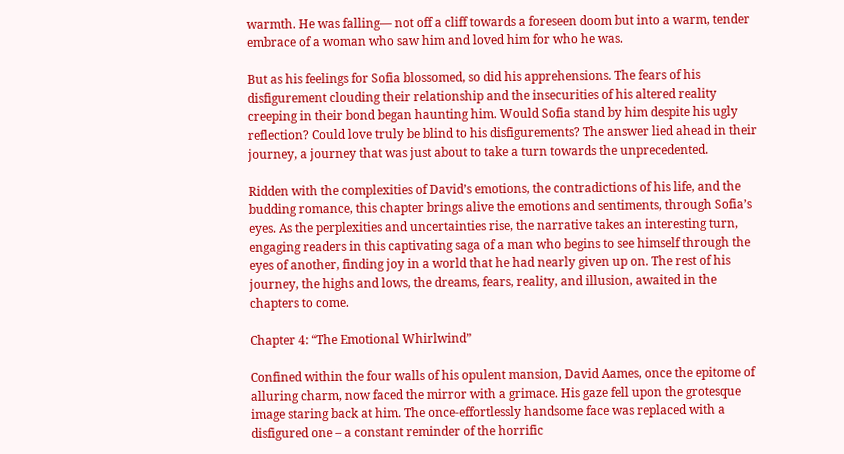warmth. He was falling— not off a cliff towards a foreseen doom but into a warm, tender embrace of a woman who saw him and loved him for who he was.

But as his feelings for Sofia blossomed, so did his apprehensions. The fears of his disfigurement clouding their relationship and the insecurities of his altered reality creeping in their bond began haunting him. Would Sofia stand by him despite his ugly reflection? Could love truly be blind to his disfigurements? The answer lied ahead in their journey, a journey that was just about to take a turn towards the unprecedented.

Ridden with the complexities of David’s emotions, the contradictions of his life, and the budding romance, this chapter brings alive the emotions and sentiments, through Sofia’s eyes. As the perplexities and uncertainties rise, the narrative takes an interesting turn, engaging readers in this captivating saga of a man who begins to see himself through the eyes of another, finding joy in a world that he had nearly given up on. The rest of his journey, the highs and lows, the dreams, fears, reality, and illusion, awaited in the chapters to come.

Chapter 4: “The Emotional Whirlwind”

Confined within the four walls of his opulent mansion, David Aames, once the epitome of alluring charm, now faced the mirror with a grimace. His gaze fell upon the grotesque image staring back at him. The once-effortlessly handsome face was replaced with a disfigured one – a constant reminder of the horrific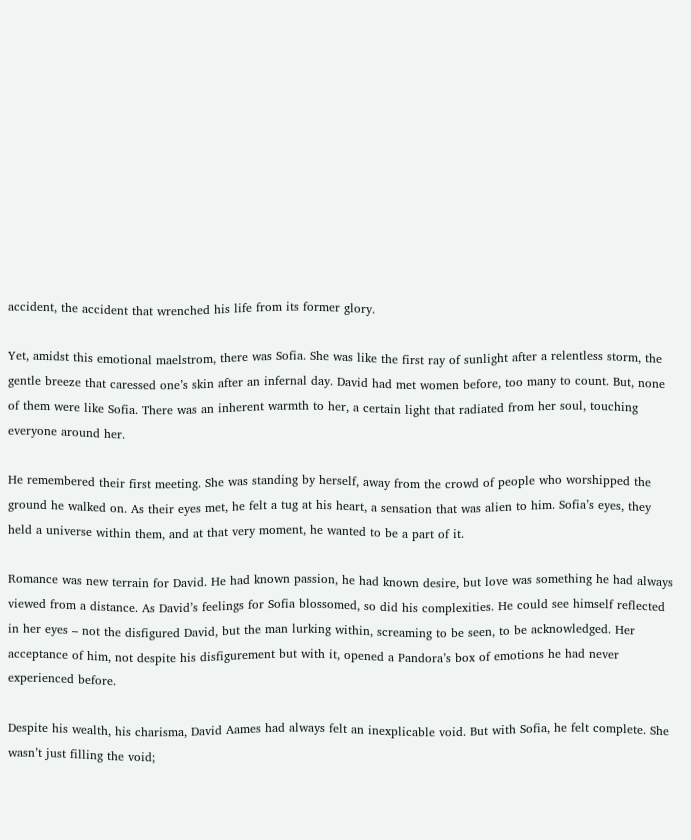accident, the accident that wrenched his life from its former glory.

Yet, amidst this emotional maelstrom, there was Sofia. She was like the first ray of sunlight after a relentless storm, the gentle breeze that caressed one’s skin after an infernal day. David had met women before, too many to count. But, none of them were like Sofia. There was an inherent warmth to her, a certain light that radiated from her soul, touching everyone around her.

He remembered their first meeting. She was standing by herself, away from the crowd of people who worshipped the ground he walked on. As their eyes met, he felt a tug at his heart, a sensation that was alien to him. Sofia’s eyes, they held a universe within them, and at that very moment, he wanted to be a part of it.

Romance was new terrain for David. He had known passion, he had known desire, but love was something he had always viewed from a distance. As David’s feelings for Sofia blossomed, so did his complexities. He could see himself reflected in her eyes – not the disfigured David, but the man lurking within, screaming to be seen, to be acknowledged. Her acceptance of him, not despite his disfigurement but with it, opened a Pandora’s box of emotions he had never experienced before.

Despite his wealth, his charisma, David Aames had always felt an inexplicable void. But with Sofia, he felt complete. She wasn’t just filling the void;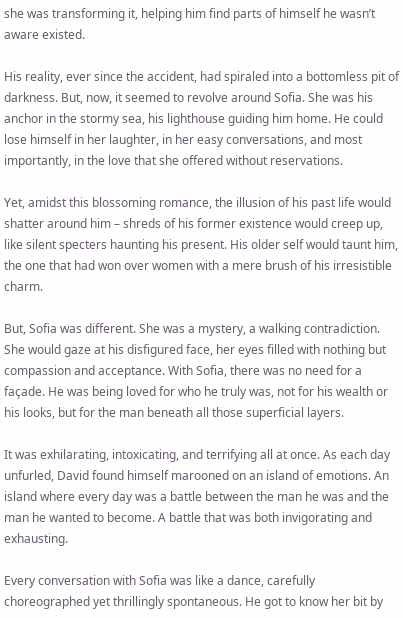she was transforming it, helping him find parts of himself he wasn’t aware existed.

His reality, ever since the accident, had spiraled into a bottomless pit of darkness. But, now, it seemed to revolve around Sofia. She was his anchor in the stormy sea, his lighthouse guiding him home. He could lose himself in her laughter, in her easy conversations, and most importantly, in the love that she offered without reservations.

Yet, amidst this blossoming romance, the illusion of his past life would shatter around him – shreds of his former existence would creep up, like silent specters haunting his present. His older self would taunt him, the one that had won over women with a mere brush of his irresistible charm.

But, Sofia was different. She was a mystery, a walking contradiction. She would gaze at his disfigured face, her eyes filled with nothing but compassion and acceptance. With Sofia, there was no need for a façade. He was being loved for who he truly was, not for his wealth or his looks, but for the man beneath all those superficial layers.

It was exhilarating, intoxicating, and terrifying all at once. As each day unfurled, David found himself marooned on an island of emotions. An island where every day was a battle between the man he was and the man he wanted to become. A battle that was both invigorating and exhausting.

Every conversation with Sofia was like a dance, carefully choreographed yet thrillingly spontaneous. He got to know her bit by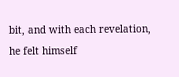bit, and with each revelation, he felt himself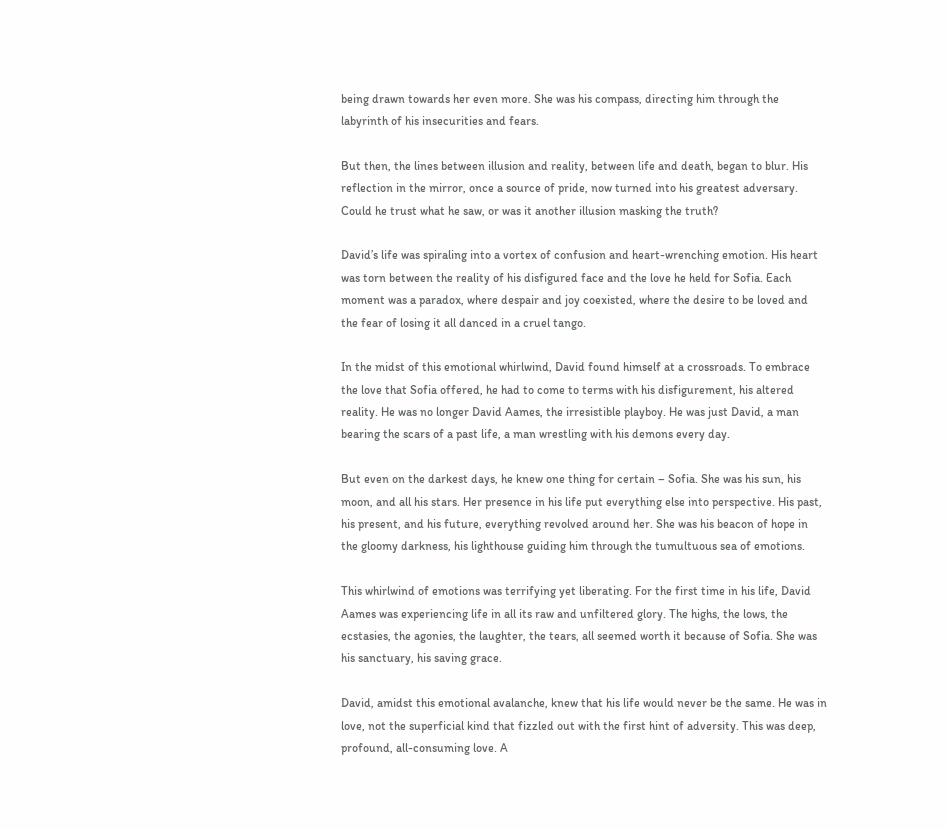being drawn towards her even more. She was his compass, directing him through the labyrinth of his insecurities and fears.

But then, the lines between illusion and reality, between life and death, began to blur. His reflection in the mirror, once a source of pride, now turned into his greatest adversary. Could he trust what he saw, or was it another illusion masking the truth?

David’s life was spiraling into a vortex of confusion and heart-wrenching emotion. His heart was torn between the reality of his disfigured face and the love he held for Sofia. Each moment was a paradox, where despair and joy coexisted, where the desire to be loved and the fear of losing it all danced in a cruel tango.

In the midst of this emotional whirlwind, David found himself at a crossroads. To embrace the love that Sofia offered, he had to come to terms with his disfigurement, his altered reality. He was no longer David Aames, the irresistible playboy. He was just David, a man bearing the scars of a past life, a man wrestling with his demons every day.

But even on the darkest days, he knew one thing for certain – Sofia. She was his sun, his moon, and all his stars. Her presence in his life put everything else into perspective. His past, his present, and his future, everything revolved around her. She was his beacon of hope in the gloomy darkness, his lighthouse guiding him through the tumultuous sea of emotions.

This whirlwind of emotions was terrifying yet liberating. For the first time in his life, David Aames was experiencing life in all its raw and unfiltered glory. The highs, the lows, the ecstasies, the agonies, the laughter, the tears, all seemed worth it because of Sofia. She was his sanctuary, his saving grace.

David, amidst this emotional avalanche, knew that his life would never be the same. He was in love, not the superficial kind that fizzled out with the first hint of adversity. This was deep, profound, all-consuming love. A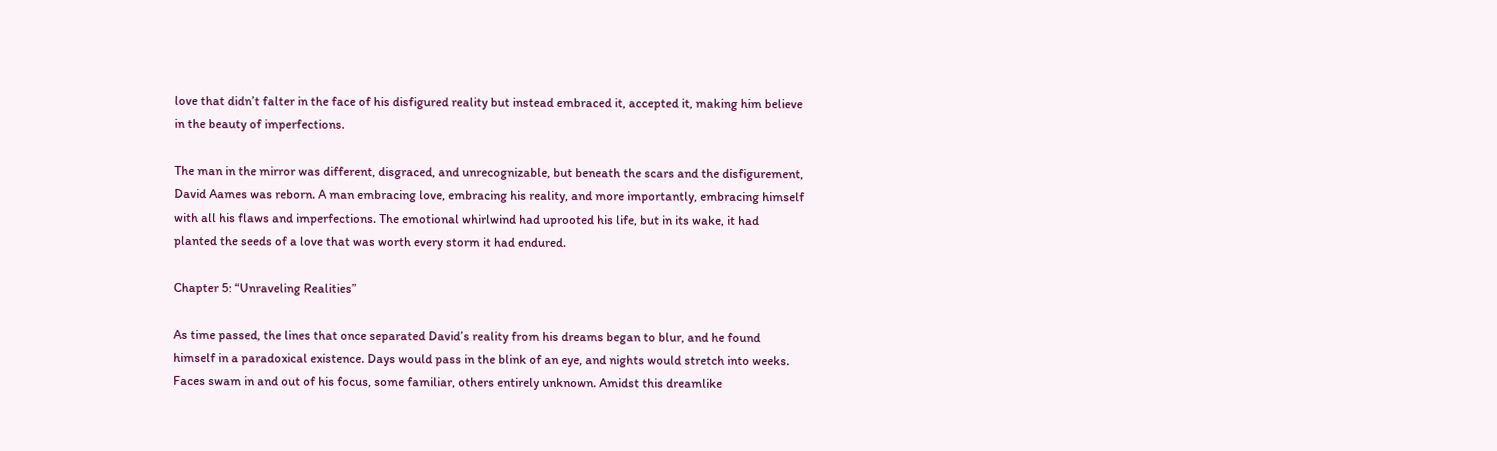love that didn’t falter in the face of his disfigured reality but instead embraced it, accepted it, making him believe in the beauty of imperfections.

The man in the mirror was different, disgraced, and unrecognizable, but beneath the scars and the disfigurement, David Aames was reborn. A man embracing love, embracing his reality, and more importantly, embracing himself with all his flaws and imperfections. The emotional whirlwind had uprooted his life, but in its wake, it had planted the seeds of a love that was worth every storm it had endured.

Chapter 5: “Unraveling Realities”

As time passed, the lines that once separated David’s reality from his dreams began to blur, and he found himself in a paradoxical existence. Days would pass in the blink of an eye, and nights would stretch into weeks. Faces swam in and out of his focus, some familiar, others entirely unknown. Amidst this dreamlike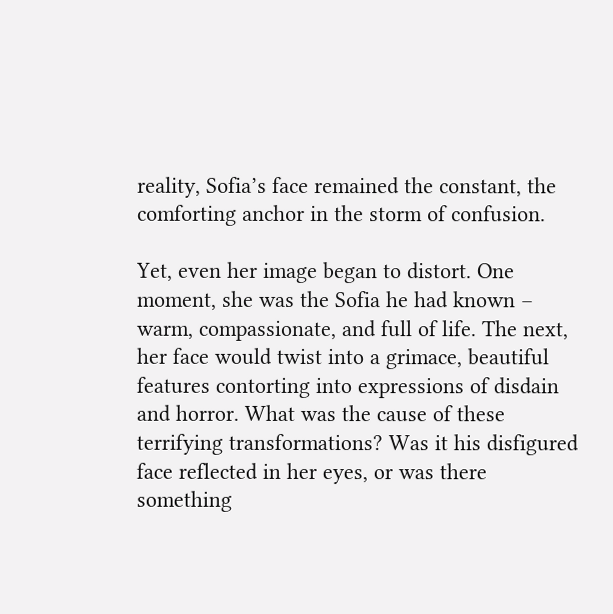reality, Sofia’s face remained the constant, the comforting anchor in the storm of confusion.

Yet, even her image began to distort. One moment, she was the Sofia he had known – warm, compassionate, and full of life. The next, her face would twist into a grimace, beautiful features contorting into expressions of disdain and horror. What was the cause of these terrifying transformations? Was it his disfigured face reflected in her eyes, or was there something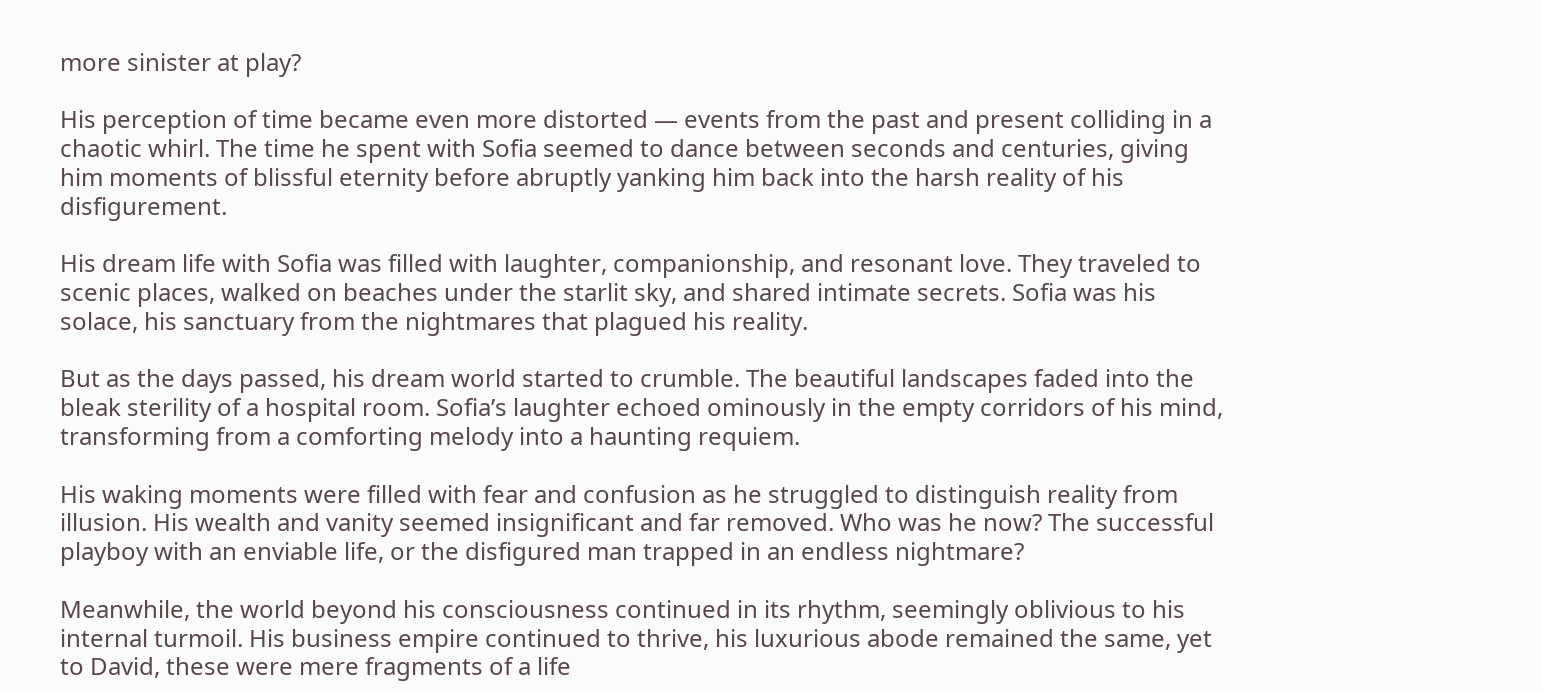more sinister at play?

His perception of time became even more distorted — events from the past and present colliding in a chaotic whirl. The time he spent with Sofia seemed to dance between seconds and centuries, giving him moments of blissful eternity before abruptly yanking him back into the harsh reality of his disfigurement.

His dream life with Sofia was filled with laughter, companionship, and resonant love. They traveled to scenic places, walked on beaches under the starlit sky, and shared intimate secrets. Sofia was his solace, his sanctuary from the nightmares that plagued his reality.

But as the days passed, his dream world started to crumble. The beautiful landscapes faded into the bleak sterility of a hospital room. Sofia’s laughter echoed ominously in the empty corridors of his mind, transforming from a comforting melody into a haunting requiem.

His waking moments were filled with fear and confusion as he struggled to distinguish reality from illusion. His wealth and vanity seemed insignificant and far removed. Who was he now? The successful playboy with an enviable life, or the disfigured man trapped in an endless nightmare?

Meanwhile, the world beyond his consciousness continued in its rhythm, seemingly oblivious to his internal turmoil. His business empire continued to thrive, his luxurious abode remained the same, yet to David, these were mere fragments of a life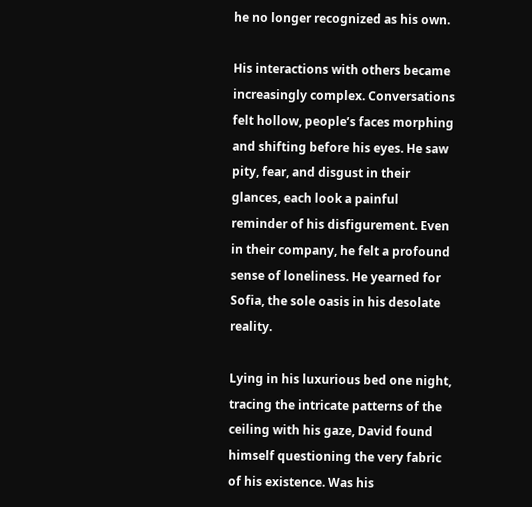he no longer recognized as his own.

His interactions with others became increasingly complex. Conversations felt hollow, people’s faces morphing and shifting before his eyes. He saw pity, fear, and disgust in their glances, each look a painful reminder of his disfigurement. Even in their company, he felt a profound sense of loneliness. He yearned for Sofia, the sole oasis in his desolate reality.

Lying in his luxurious bed one night, tracing the intricate patterns of the ceiling with his gaze, David found himself questioning the very fabric of his existence. Was his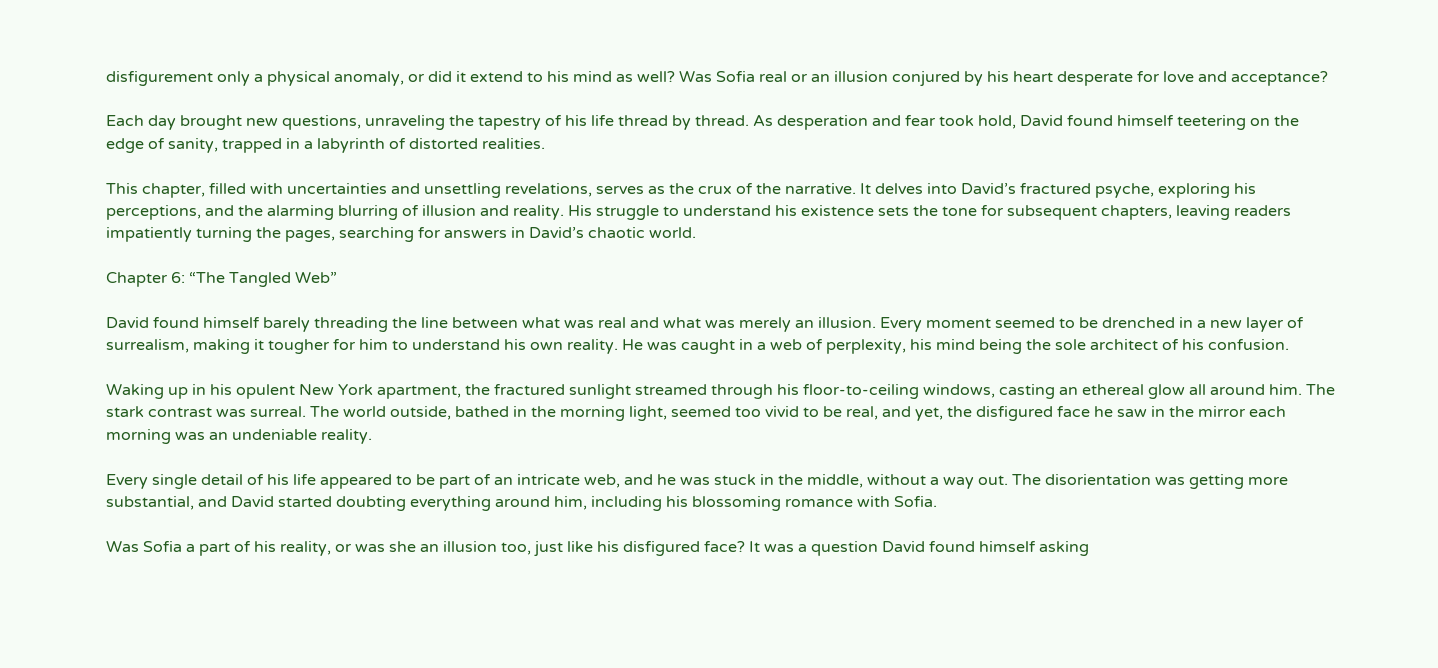disfigurement only a physical anomaly, or did it extend to his mind as well? Was Sofia real or an illusion conjured by his heart desperate for love and acceptance?

Each day brought new questions, unraveling the tapestry of his life thread by thread. As desperation and fear took hold, David found himself teetering on the edge of sanity, trapped in a labyrinth of distorted realities.

This chapter, filled with uncertainties and unsettling revelations, serves as the crux of the narrative. It delves into David’s fractured psyche, exploring his perceptions, and the alarming blurring of illusion and reality. His struggle to understand his existence sets the tone for subsequent chapters, leaving readers impatiently turning the pages, searching for answers in David’s chaotic world.

Chapter 6: “The Tangled Web”

David found himself barely threading the line between what was real and what was merely an illusion. Every moment seemed to be drenched in a new layer of surrealism, making it tougher for him to understand his own reality. He was caught in a web of perplexity, his mind being the sole architect of his confusion.

Waking up in his opulent New York apartment, the fractured sunlight streamed through his floor-to-ceiling windows, casting an ethereal glow all around him. The stark contrast was surreal. The world outside, bathed in the morning light, seemed too vivid to be real, and yet, the disfigured face he saw in the mirror each morning was an undeniable reality.

Every single detail of his life appeared to be part of an intricate web, and he was stuck in the middle, without a way out. The disorientation was getting more substantial, and David started doubting everything around him, including his blossoming romance with Sofia.

Was Sofia a part of his reality, or was she an illusion too, just like his disfigured face? It was a question David found himself asking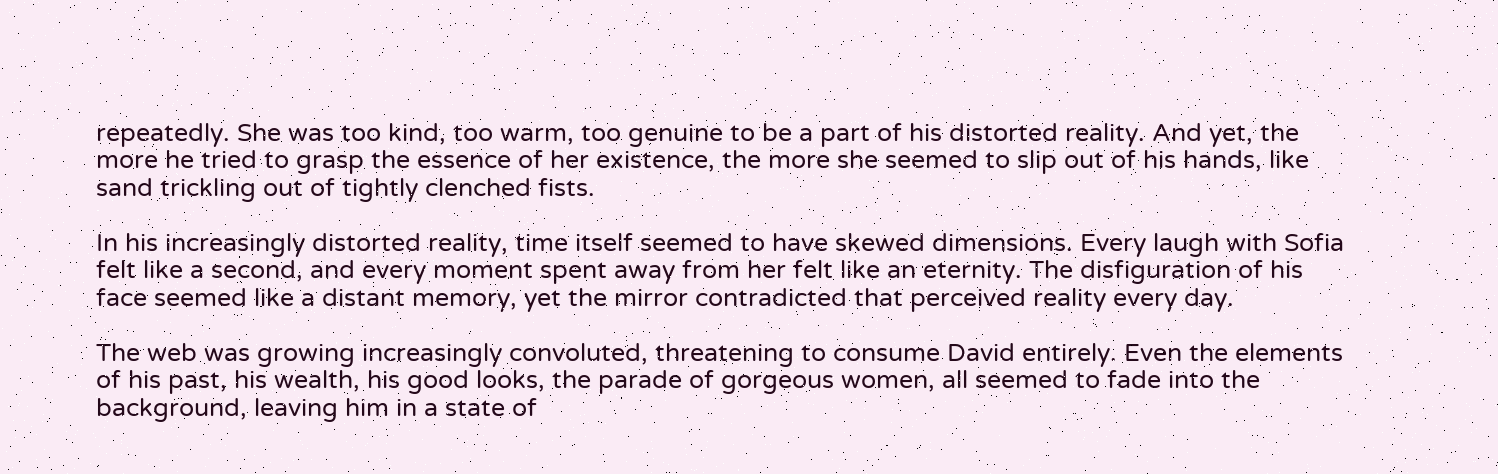repeatedly. She was too kind, too warm, too genuine to be a part of his distorted reality. And yet, the more he tried to grasp the essence of her existence, the more she seemed to slip out of his hands, like sand trickling out of tightly clenched fists.

In his increasingly distorted reality, time itself seemed to have skewed dimensions. Every laugh with Sofia felt like a second, and every moment spent away from her felt like an eternity. The disfiguration of his face seemed like a distant memory, yet the mirror contradicted that perceived reality every day.

The web was growing increasingly convoluted, threatening to consume David entirely. Even the elements of his past, his wealth, his good looks, the parade of gorgeous women, all seemed to fade into the background, leaving him in a state of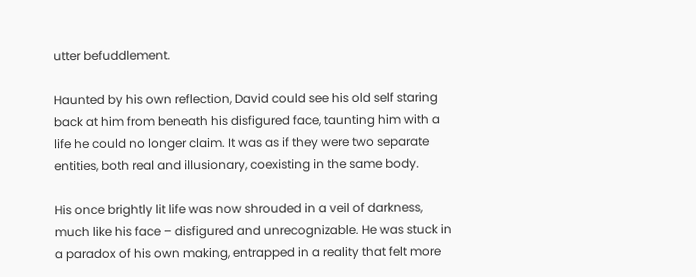utter befuddlement.

Haunted by his own reflection, David could see his old self staring back at him from beneath his disfigured face, taunting him with a life he could no longer claim. It was as if they were two separate entities, both real and illusionary, coexisting in the same body.

His once brightly lit life was now shrouded in a veil of darkness, much like his face – disfigured and unrecognizable. He was stuck in a paradox of his own making, entrapped in a reality that felt more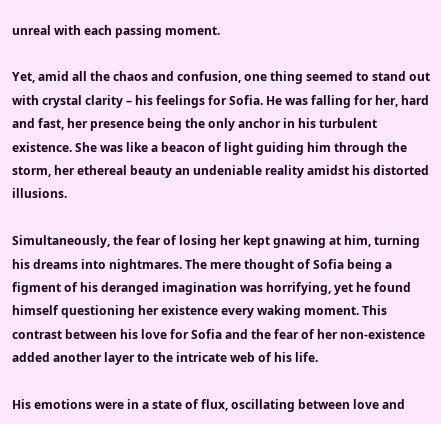unreal with each passing moment.

Yet, amid all the chaos and confusion, one thing seemed to stand out with crystal clarity – his feelings for Sofia. He was falling for her, hard and fast, her presence being the only anchor in his turbulent existence. She was like a beacon of light guiding him through the storm, her ethereal beauty an undeniable reality amidst his distorted illusions.

Simultaneously, the fear of losing her kept gnawing at him, turning his dreams into nightmares. The mere thought of Sofia being a figment of his deranged imagination was horrifying, yet he found himself questioning her existence every waking moment. This contrast between his love for Sofia and the fear of her non-existence added another layer to the intricate web of his life.

His emotions were in a state of flux, oscillating between love and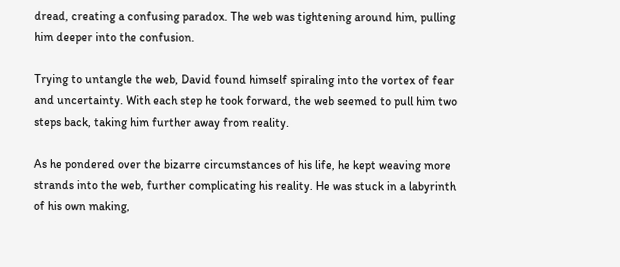dread, creating a confusing paradox. The web was tightening around him, pulling him deeper into the confusion.

Trying to untangle the web, David found himself spiraling into the vortex of fear and uncertainty. With each step he took forward, the web seemed to pull him two steps back, taking him further away from reality.

As he pondered over the bizarre circumstances of his life, he kept weaving more strands into the web, further complicating his reality. He was stuck in a labyrinth of his own making,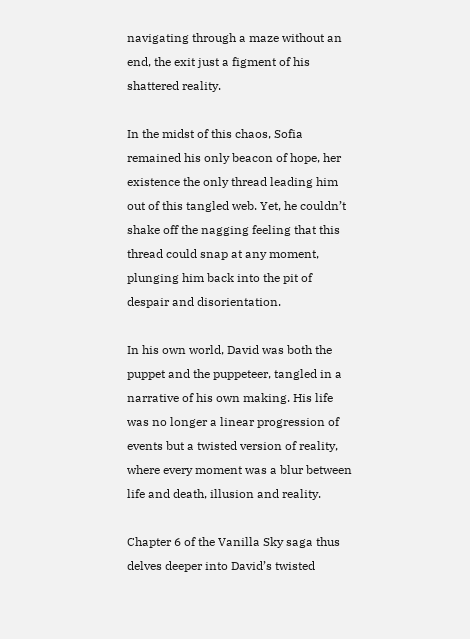navigating through a maze without an end, the exit just a figment of his shattered reality.

In the midst of this chaos, Sofia remained his only beacon of hope, her existence the only thread leading him out of this tangled web. Yet, he couldn’t shake off the nagging feeling that this thread could snap at any moment, plunging him back into the pit of despair and disorientation.

In his own world, David was both the puppet and the puppeteer, tangled in a narrative of his own making. His life was no longer a linear progression of events but a twisted version of reality, where every moment was a blur between life and death, illusion and reality.

Chapter 6 of the Vanilla Sky saga thus delves deeper into David’s twisted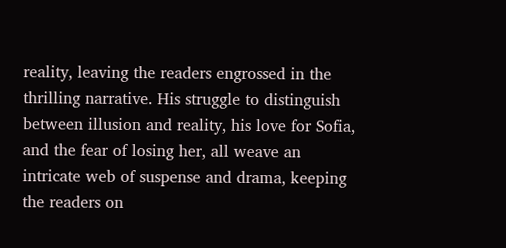reality, leaving the readers engrossed in the thrilling narrative. His struggle to distinguish between illusion and reality, his love for Sofia, and the fear of losing her, all weave an intricate web of suspense and drama, keeping the readers on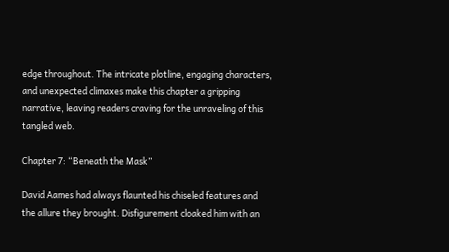edge throughout. The intricate plotline, engaging characters, and unexpected climaxes make this chapter a gripping narrative, leaving readers craving for the unraveling of this tangled web.

Chapter 7: “Beneath the Mask”

David Aames had always flaunted his chiseled features and the allure they brought. Disfigurement cloaked him with an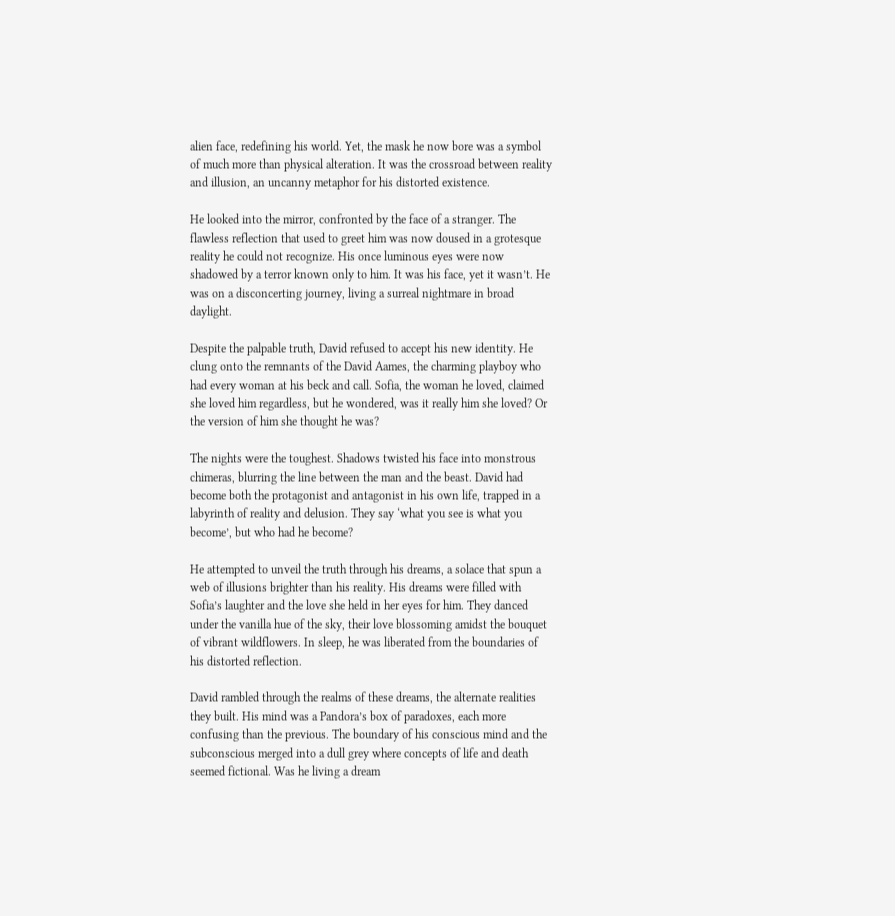alien face, redefining his world. Yet, the mask he now bore was a symbol of much more than physical alteration. It was the crossroad between reality and illusion, an uncanny metaphor for his distorted existence.

He looked into the mirror, confronted by the face of a stranger. The flawless reflection that used to greet him was now doused in a grotesque reality he could not recognize. His once luminous eyes were now shadowed by a terror known only to him. It was his face, yet it wasn’t. He was on a disconcerting journey, living a surreal nightmare in broad daylight.

Despite the palpable truth, David refused to accept his new identity. He clung onto the remnants of the David Aames, the charming playboy who had every woman at his beck and call. Sofia, the woman he loved, claimed she loved him regardless, but he wondered, was it really him she loved? Or the version of him she thought he was?

The nights were the toughest. Shadows twisted his face into monstrous chimeras, blurring the line between the man and the beast. David had become both the protagonist and antagonist in his own life, trapped in a labyrinth of reality and delusion. They say ‘what you see is what you become’, but who had he become?

He attempted to unveil the truth through his dreams, a solace that spun a web of illusions brighter than his reality. His dreams were filled with Sofia’s laughter and the love she held in her eyes for him. They danced under the vanilla hue of the sky, their love blossoming amidst the bouquet of vibrant wildflowers. In sleep, he was liberated from the boundaries of his distorted reflection.

David rambled through the realms of these dreams, the alternate realities they built. His mind was a Pandora’s box of paradoxes, each more confusing than the previous. The boundary of his conscious mind and the subconscious merged into a dull grey where concepts of life and death seemed fictional. Was he living a dream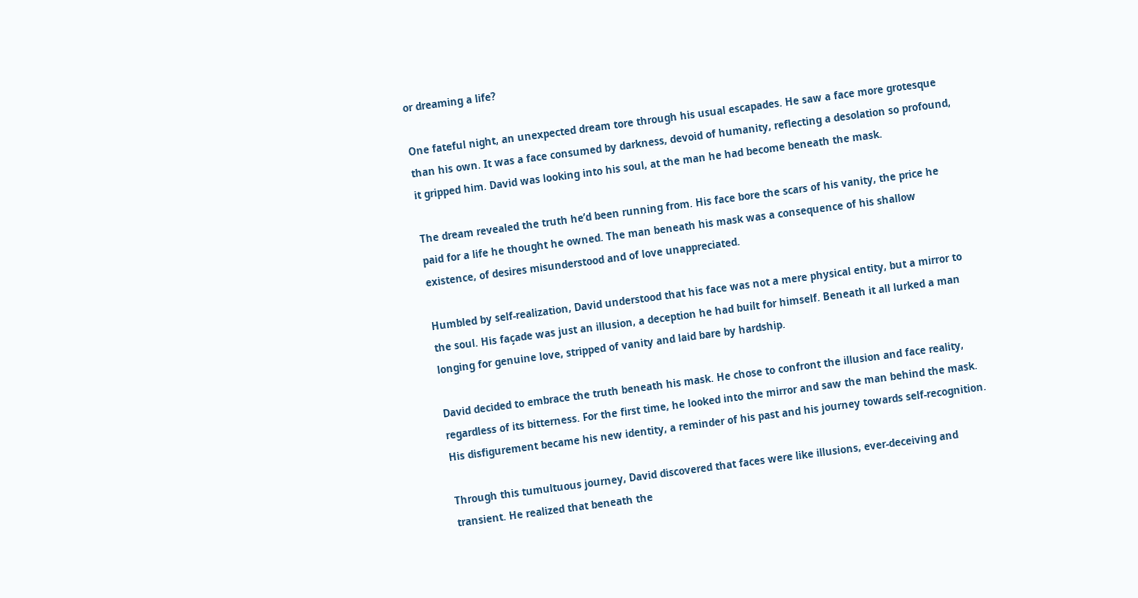or dreaming a life?

One fateful night, an unexpected dream tore through his usual escapades. He saw a face more grotesque than his own. It was a face consumed by darkness, devoid of humanity, reflecting a desolation so profound, it gripped him. David was looking into his soul, at the man he had become beneath the mask.

The dream revealed the truth he’d been running from. His face bore the scars of his vanity, the price he paid for a life he thought he owned. The man beneath his mask was a consequence of his shallow existence, of desires misunderstood and of love unappreciated.

Humbled by self-realization, David understood that his face was not a mere physical entity, but a mirror to the soul. His façade was just an illusion, a deception he had built for himself. Beneath it all lurked a man longing for genuine love, stripped of vanity and laid bare by hardship.

David decided to embrace the truth beneath his mask. He chose to confront the illusion and face reality, regardless of its bitterness. For the first time, he looked into the mirror and saw the man behind the mask. His disfigurement became his new identity, a reminder of his past and his journey towards self-recognition.

Through this tumultuous journey, David discovered that faces were like illusions, ever-deceiving and transient. He realized that beneath the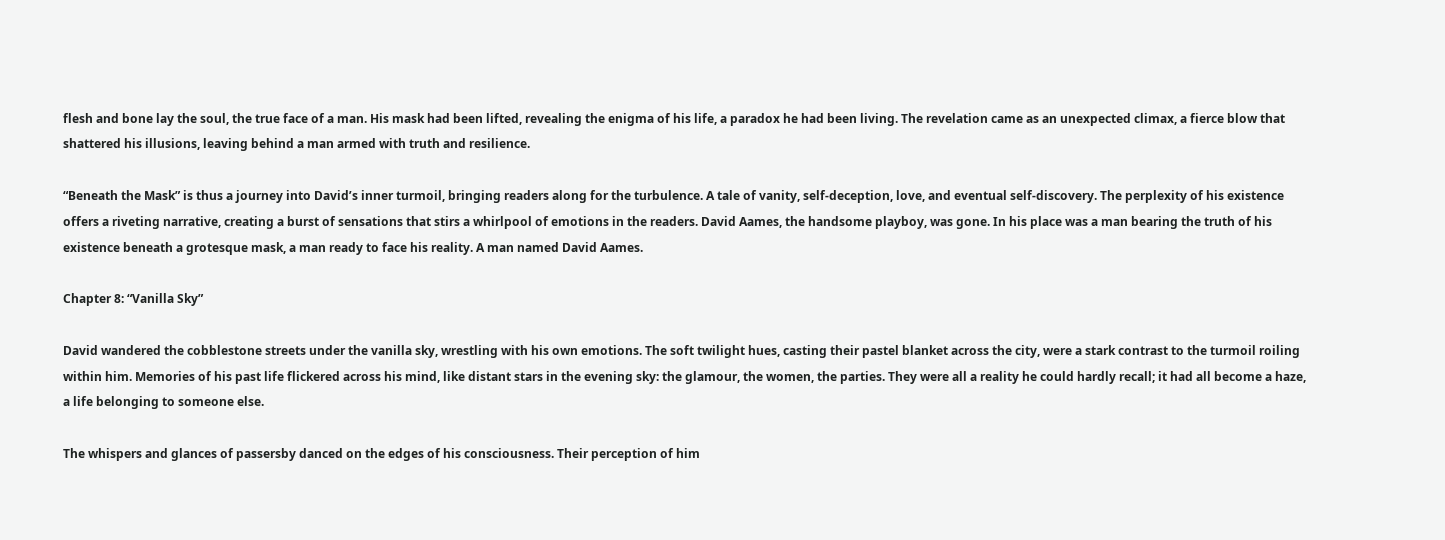flesh and bone lay the soul, the true face of a man. His mask had been lifted, revealing the enigma of his life, a paradox he had been living. The revelation came as an unexpected climax, a fierce blow that shattered his illusions, leaving behind a man armed with truth and resilience.

“Beneath the Mask” is thus a journey into David’s inner turmoil, bringing readers along for the turbulence. A tale of vanity, self-deception, love, and eventual self-discovery. The perplexity of his existence offers a riveting narrative, creating a burst of sensations that stirs a whirlpool of emotions in the readers. David Aames, the handsome playboy, was gone. In his place was a man bearing the truth of his existence beneath a grotesque mask, a man ready to face his reality. A man named David Aames.

Chapter 8: “Vanilla Sky”

David wandered the cobblestone streets under the vanilla sky, wrestling with his own emotions. The soft twilight hues, casting their pastel blanket across the city, were a stark contrast to the turmoil roiling within him. Memories of his past life flickered across his mind, like distant stars in the evening sky: the glamour, the women, the parties. They were all a reality he could hardly recall; it had all become a haze, a life belonging to someone else.

The whispers and glances of passersby danced on the edges of his consciousness. Their perception of him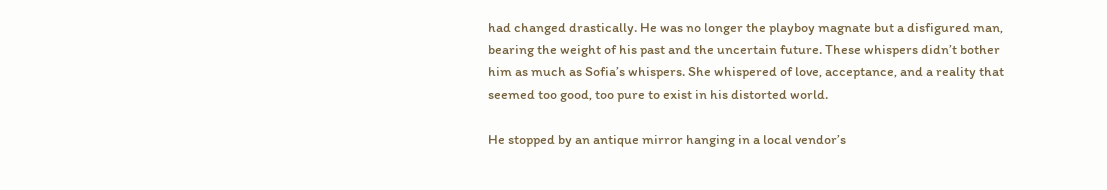had changed drastically. He was no longer the playboy magnate but a disfigured man, bearing the weight of his past and the uncertain future. These whispers didn’t bother him as much as Sofia’s whispers. She whispered of love, acceptance, and a reality that seemed too good, too pure to exist in his distorted world.

He stopped by an antique mirror hanging in a local vendor’s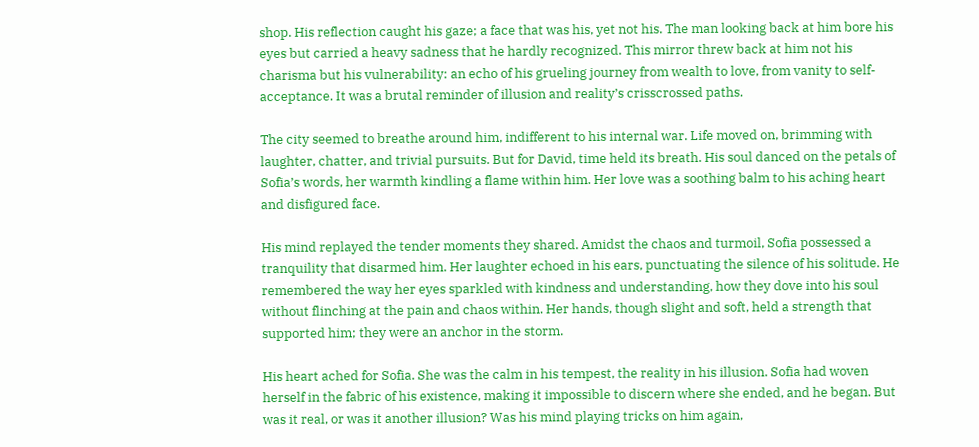shop. His reflection caught his gaze; a face that was his, yet not his. The man looking back at him bore his eyes but carried a heavy sadness that he hardly recognized. This mirror threw back at him not his charisma but his vulnerability: an echo of his grueling journey from wealth to love, from vanity to self-acceptance. It was a brutal reminder of illusion and reality’s crisscrossed paths.

The city seemed to breathe around him, indifferent to his internal war. Life moved on, brimming with laughter, chatter, and trivial pursuits. But for David, time held its breath. His soul danced on the petals of Sofia’s words, her warmth kindling a flame within him. Her love was a soothing balm to his aching heart and disfigured face.

His mind replayed the tender moments they shared. Amidst the chaos and turmoil, Sofia possessed a tranquility that disarmed him. Her laughter echoed in his ears, punctuating the silence of his solitude. He remembered the way her eyes sparkled with kindness and understanding, how they dove into his soul without flinching at the pain and chaos within. Her hands, though slight and soft, held a strength that supported him; they were an anchor in the storm.

His heart ached for Sofia. She was the calm in his tempest, the reality in his illusion. Sofia had woven herself in the fabric of his existence, making it impossible to discern where she ended, and he began. But was it real, or was it another illusion? Was his mind playing tricks on him again,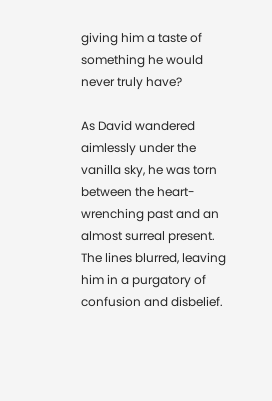giving him a taste of something he would never truly have?

As David wandered aimlessly under the vanilla sky, he was torn between the heart-wrenching past and an almost surreal present. The lines blurred, leaving him in a purgatory of confusion and disbelief.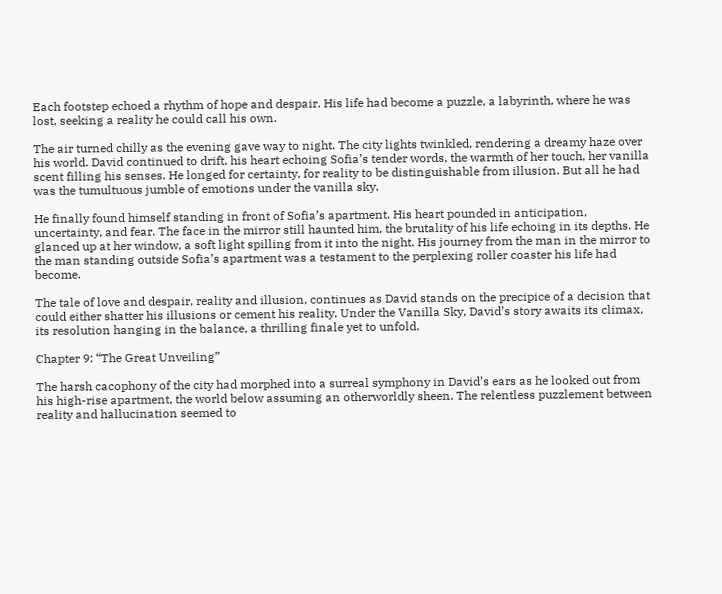Each footstep echoed a rhythm of hope and despair. His life had become a puzzle, a labyrinth, where he was lost, seeking a reality he could call his own.

The air turned chilly as the evening gave way to night. The city lights twinkled, rendering a dreamy haze over his world. David continued to drift, his heart echoing Sofia’s tender words, the warmth of her touch, her vanilla scent filling his senses. He longed for certainty, for reality to be distinguishable from illusion. But all he had was the tumultuous jumble of emotions under the vanilla sky.

He finally found himself standing in front of Sofia’s apartment. His heart pounded in anticipation, uncertainty, and fear. The face in the mirror still haunted him, the brutality of his life echoing in its depths. He glanced up at her window, a soft light spilling from it into the night. His journey from the man in the mirror to the man standing outside Sofia’s apartment was a testament to the perplexing roller coaster his life had become.

The tale of love and despair, reality and illusion, continues as David stands on the precipice of a decision that could either shatter his illusions or cement his reality. Under the Vanilla Sky, David’s story awaits its climax, its resolution hanging in the balance, a thrilling finale yet to unfold.

Chapter 9: “The Great Unveiling”

The harsh cacophony of the city had morphed into a surreal symphony in David’s ears as he looked out from his high-rise apartment, the world below assuming an otherworldly sheen. The relentless puzzlement between reality and hallucination seemed to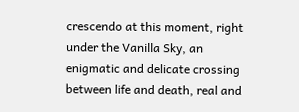crescendo at this moment, right under the Vanilla Sky, an enigmatic and delicate crossing between life and death, real and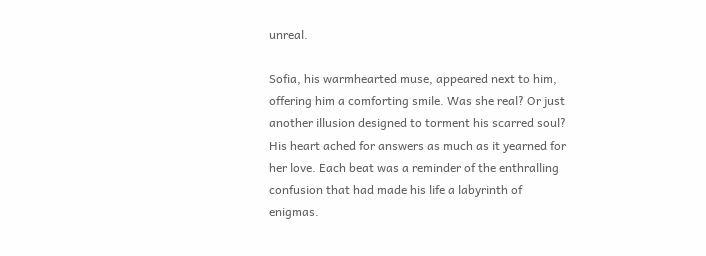unreal.

Sofia, his warmhearted muse, appeared next to him, offering him a comforting smile. Was she real? Or just another illusion designed to torment his scarred soul? His heart ached for answers as much as it yearned for her love. Each beat was a reminder of the enthralling confusion that had made his life a labyrinth of enigmas.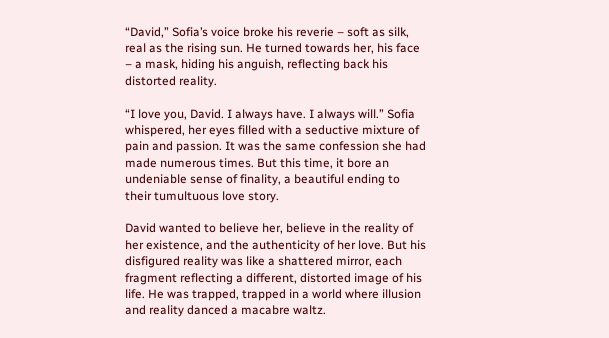“David,” Sofia’s voice broke his reverie – soft as silk, real as the rising sun. He turned towards her, his face – a mask, hiding his anguish, reflecting back his distorted reality.

“I love you, David. I always have. I always will.” Sofia whispered, her eyes filled with a seductive mixture of pain and passion. It was the same confession she had made numerous times. But this time, it bore an undeniable sense of finality, a beautiful ending to their tumultuous love story.

David wanted to believe her, believe in the reality of her existence, and the authenticity of her love. But his disfigured reality was like a shattered mirror, each fragment reflecting a different, distorted image of his life. He was trapped, trapped in a world where illusion and reality danced a macabre waltz.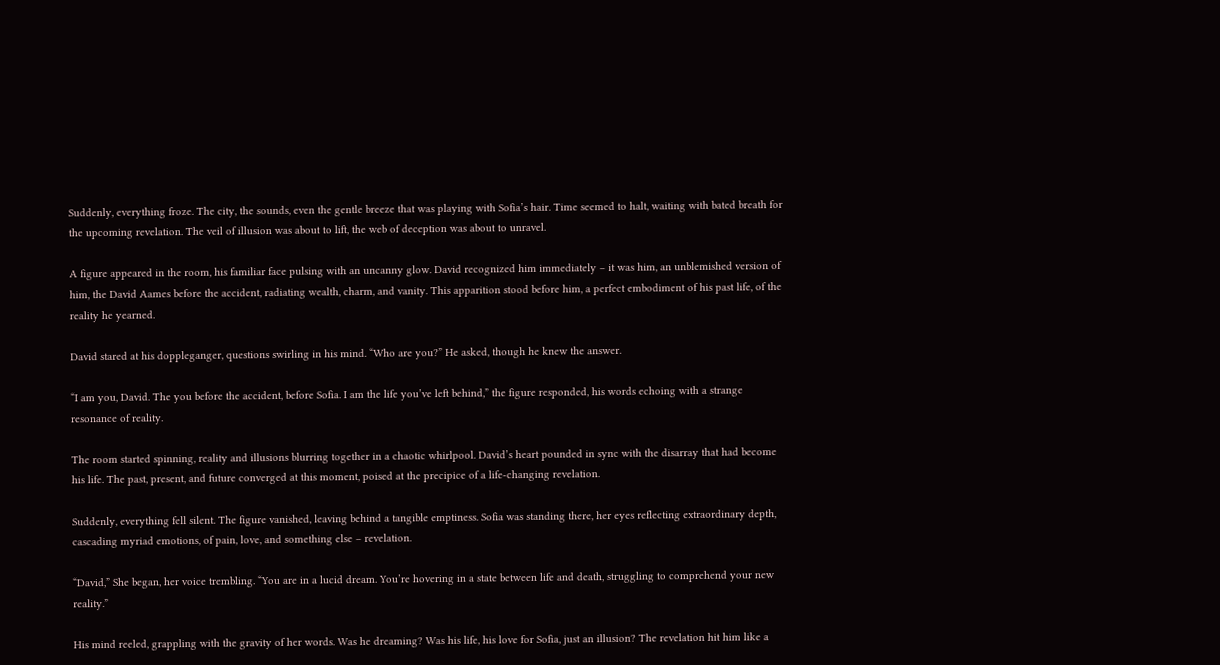Suddenly, everything froze. The city, the sounds, even the gentle breeze that was playing with Sofia’s hair. Time seemed to halt, waiting with bated breath for the upcoming revelation. The veil of illusion was about to lift, the web of deception was about to unravel.

A figure appeared in the room, his familiar face pulsing with an uncanny glow. David recognized him immediately – it was him, an unblemished version of him, the David Aames before the accident, radiating wealth, charm, and vanity. This apparition stood before him, a perfect embodiment of his past life, of the reality he yearned.

David stared at his doppleganger, questions swirling in his mind. “Who are you?” He asked, though he knew the answer.

“I am you, David. The you before the accident, before Sofia. I am the life you’ve left behind,” the figure responded, his words echoing with a strange resonance of reality.

The room started spinning, reality and illusions blurring together in a chaotic whirlpool. David’s heart pounded in sync with the disarray that had become his life. The past, present, and future converged at this moment, poised at the precipice of a life-changing revelation.

Suddenly, everything fell silent. The figure vanished, leaving behind a tangible emptiness. Sofia was standing there, her eyes reflecting extraordinary depth, cascading myriad emotions, of pain, love, and something else – revelation.

“David,” She began, her voice trembling. “You are in a lucid dream. You’re hovering in a state between life and death, struggling to comprehend your new reality.”

His mind reeled, grappling with the gravity of her words. Was he dreaming? Was his life, his love for Sofia, just an illusion? The revelation hit him like a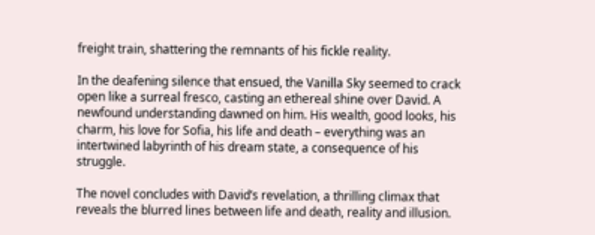freight train, shattering the remnants of his fickle reality.

In the deafening silence that ensued, the Vanilla Sky seemed to crack open like a surreal fresco, casting an ethereal shine over David. A newfound understanding dawned on him. His wealth, good looks, his charm, his love for Sofia, his life and death – everything was an intertwined labyrinth of his dream state, a consequence of his struggle.

The novel concludes with David’s revelation, a thrilling climax that reveals the blurred lines between life and death, reality and illusion.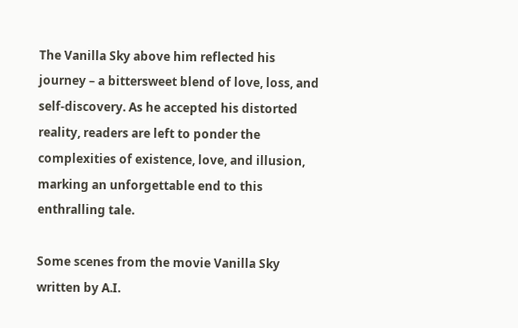The Vanilla Sky above him reflected his journey – a bittersweet blend of love, loss, and self-discovery. As he accepted his distorted reality, readers are left to ponder the complexities of existence, love, and illusion, marking an unforgettable end to this enthralling tale.

Some scenes from the movie Vanilla Sky written by A.I.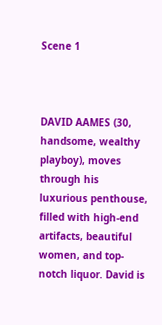Scene 1



DAVID AAMES (30, handsome, wealthy playboy), moves through his luxurious penthouse, filled with high-end artifacts, beautiful women, and top-notch liquor. David is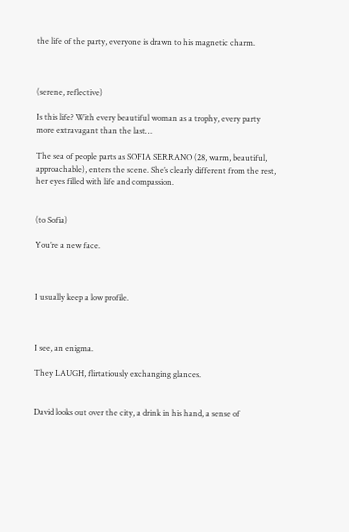the life of the party, everyone is drawn to his magnetic charm.



(serene, reflective)

Is this life? With every beautiful woman as a trophy, every party more extravagant than the last…

The sea of people parts as SOFIA SERRANO (28, warm, beautiful, approachable), enters the scene. She’s clearly different from the rest, her eyes filled with life and compassion.


(to Sofia)

You’re a new face.



I usually keep a low profile.



I see, an enigma.

They LAUGH, flirtatiously exchanging glances.


David looks out over the city, a drink in his hand, a sense of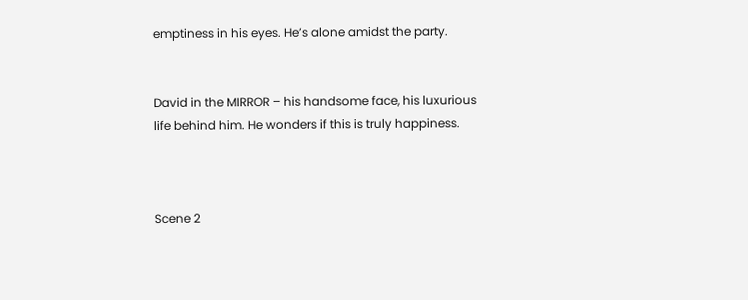emptiness in his eyes. He’s alone amidst the party.


David in the MIRROR – his handsome face, his luxurious life behind him. He wonders if this is truly happiness.



Scene 2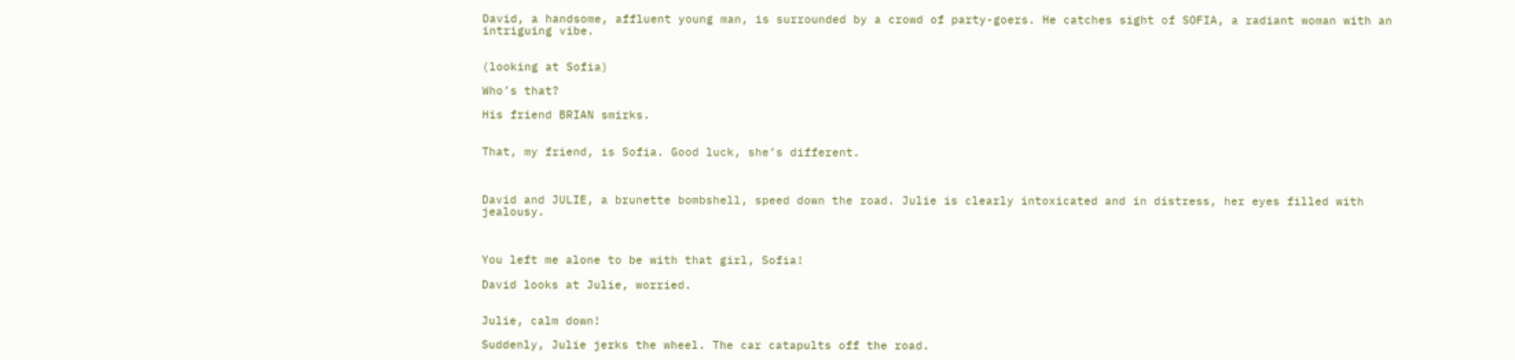David, a handsome, affluent young man, is surrounded by a crowd of party-goers. He catches sight of SOFIA, a radiant woman with an intriguing vibe.


(looking at Sofia)

Who’s that?

His friend BRIAN smirks.


That, my friend, is Sofia. Good luck, she’s different.



David and JULIE, a brunette bombshell, speed down the road. Julie is clearly intoxicated and in distress, her eyes filled with jealousy.



You left me alone to be with that girl, Sofia!

David looks at Julie, worried.


Julie, calm down!

Suddenly, Julie jerks the wheel. The car catapults off the road.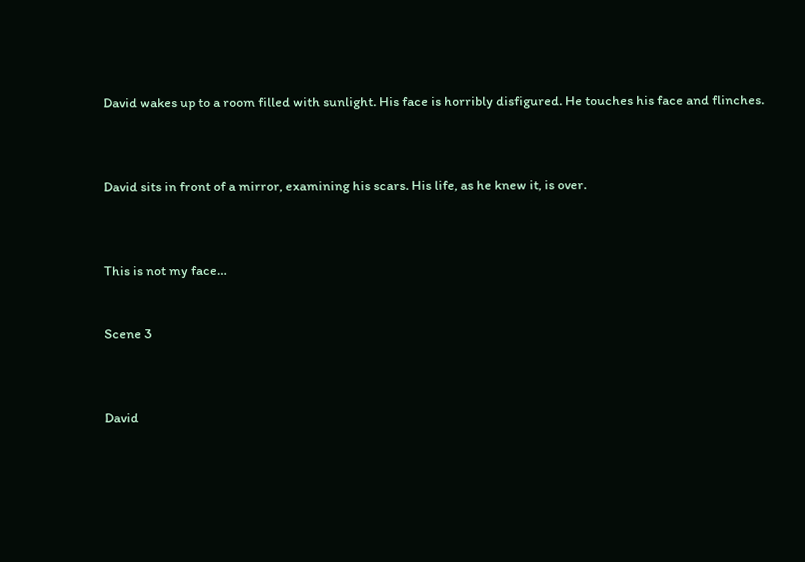David wakes up to a room filled with sunlight. His face is horribly disfigured. He touches his face and flinches.



David sits in front of a mirror, examining his scars. His life, as he knew it, is over.



This is not my face…


Scene 3



David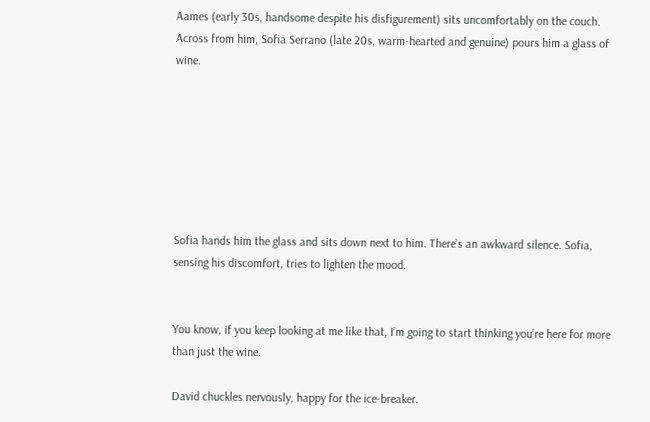Aames (early 30s, handsome despite his disfigurement) sits uncomfortably on the couch. Across from him, Sofia Serrano (late 20s, warm-hearted and genuine) pours him a glass of wine.







Sofia hands him the glass and sits down next to him. There’s an awkward silence. Sofia, sensing his discomfort, tries to lighten the mood.


You know, if you keep looking at me like that, I’m going to start thinking you’re here for more than just the wine.

David chuckles nervously, happy for the ice-breaker.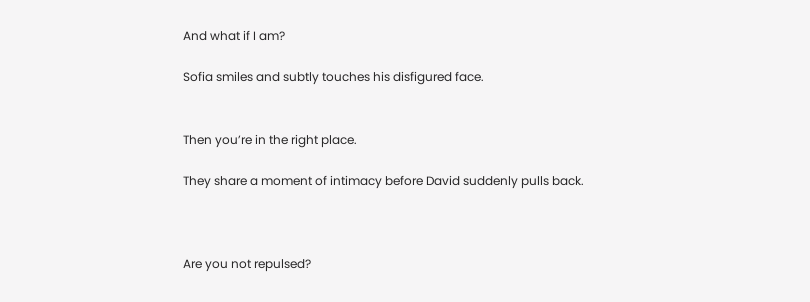And what if I am?

Sofia smiles and subtly touches his disfigured face.


Then you’re in the right place.

They share a moment of intimacy before David suddenly pulls back.



Are you not repulsed?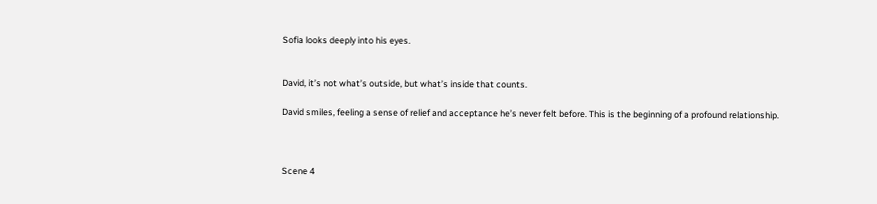Sofia looks deeply into his eyes.


David, it’s not what’s outside, but what’s inside that counts.

David smiles, feeling a sense of relief and acceptance he’s never felt before. This is the beginning of a profound relationship.



Scene 4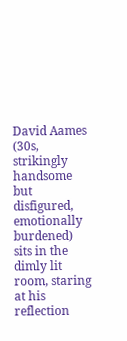David Aames (30s, strikingly handsome but disfigured, emotionally burdened) sits in the dimly lit room, staring at his reflection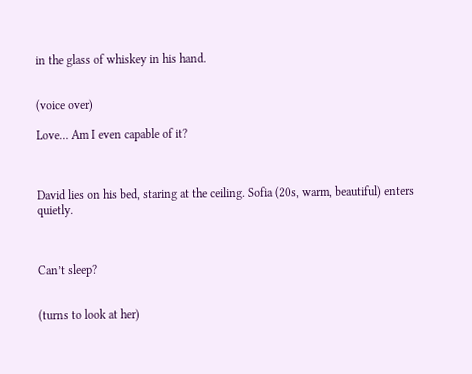in the glass of whiskey in his hand.


(voice over)

Love… Am I even capable of it?



David lies on his bed, staring at the ceiling. Sofia (20s, warm, beautiful) enters quietly.



Can’t sleep?


(turns to look at her)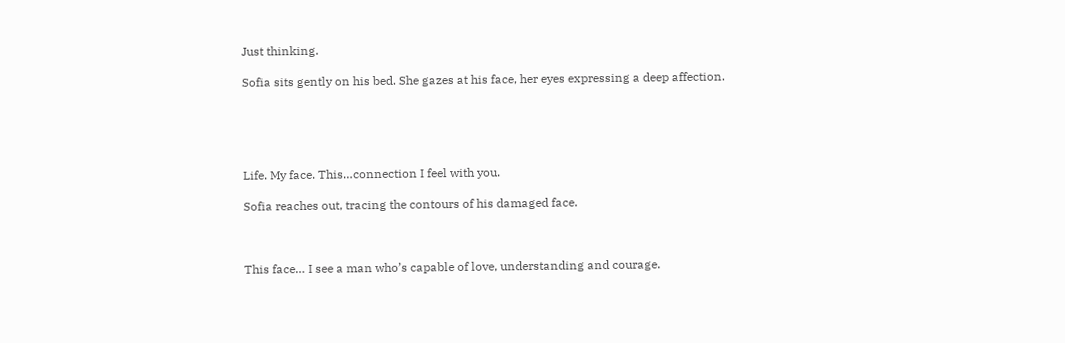Just thinking.

Sofia sits gently on his bed. She gazes at his face, her eyes expressing a deep affection.





Life. My face. This…connection I feel with you.

Sofia reaches out, tracing the contours of his damaged face.



This face… I see a man who’s capable of love, understanding and courage.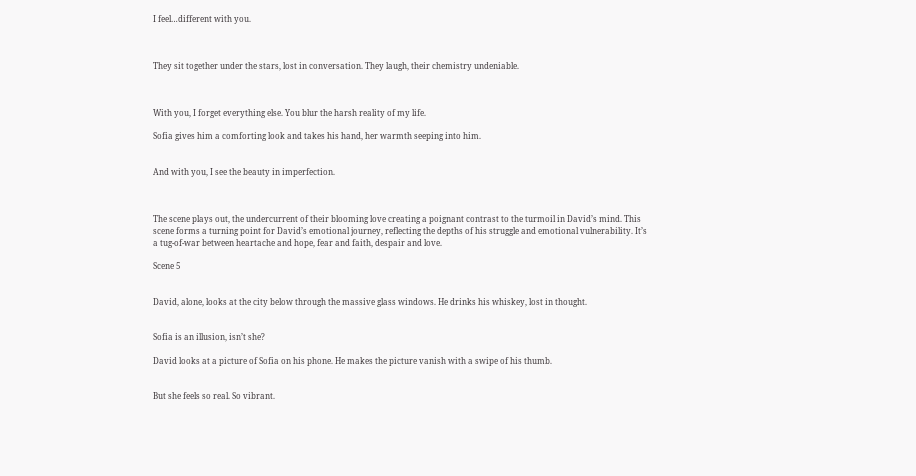I feel…different with you.



They sit together under the stars, lost in conversation. They laugh, their chemistry undeniable.



With you, I forget everything else. You blur the harsh reality of my life.

Sofia gives him a comforting look and takes his hand, her warmth seeping into him.


And with you, I see the beauty in imperfection.



The scene plays out, the undercurrent of their blooming love creating a poignant contrast to the turmoil in David’s mind. This scene forms a turning point for David’s emotional journey, reflecting the depths of his struggle and emotional vulnerability. It’s a tug-of-war between heartache and hope, fear and faith, despair and love.

Scene 5


David, alone, looks at the city below through the massive glass windows. He drinks his whiskey, lost in thought.


Sofia is an illusion, isn’t she?

David looks at a picture of Sofia on his phone. He makes the picture vanish with a swipe of his thumb.


But she feels so real. So vibrant.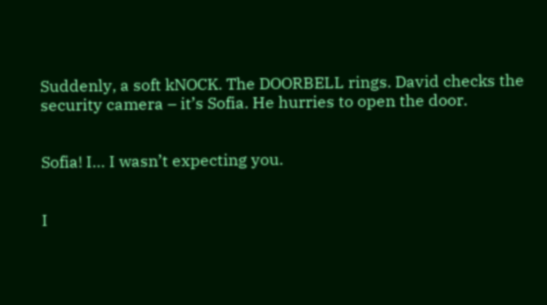Suddenly, a soft kNOCK. The DOORBELL rings. David checks the security camera – it’s Sofia. He hurries to open the door.


Sofia! I… I wasn’t expecting you.


I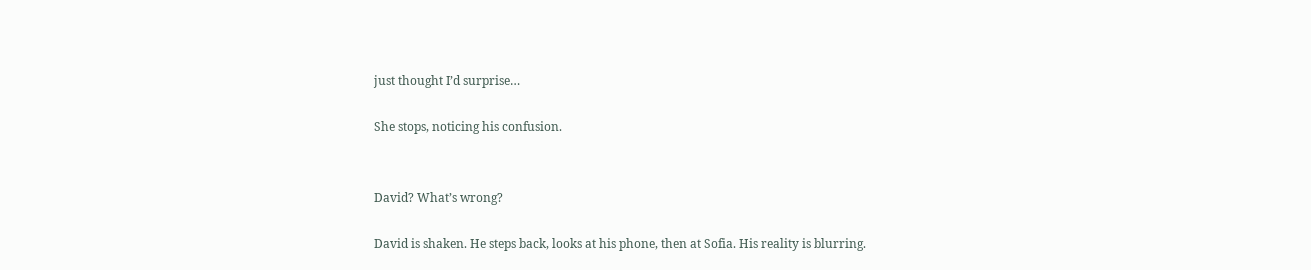just thought I’d surprise…

She stops, noticing his confusion.


David? What’s wrong?

David is shaken. He steps back, looks at his phone, then at Sofia. His reality is blurring.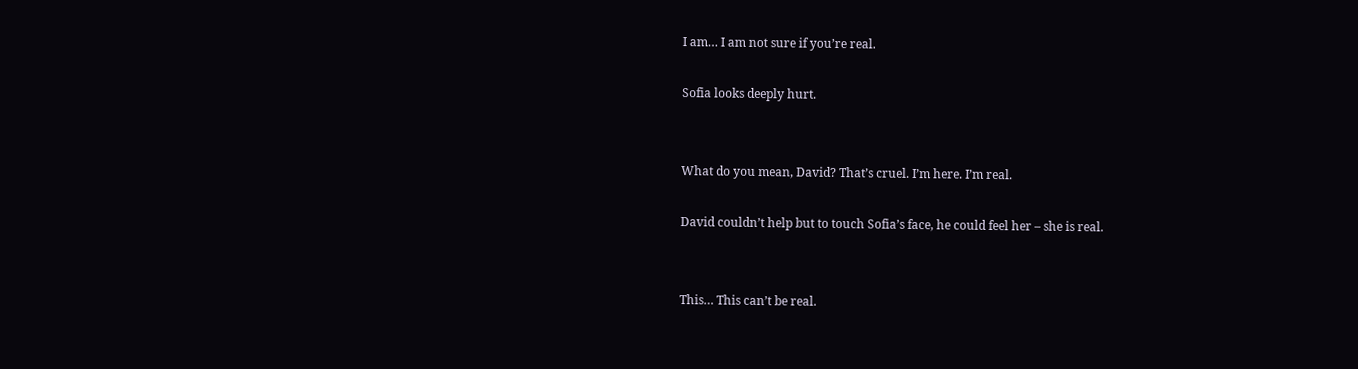I am… I am not sure if you’re real.

Sofia looks deeply hurt.


What do you mean, David? That’s cruel. I’m here. I’m real.

David couldn’t help but to touch Sofia’s face, he could feel her – she is real.


This… This can’t be real.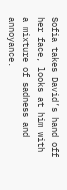Sofia takes David’s hand off her face, looks at him with a mixture of sadness and annoyance.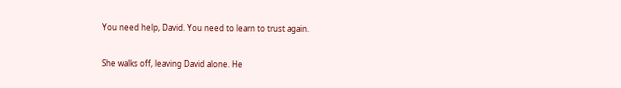You need help, David. You need to learn to trust again.

She walks off, leaving David alone. He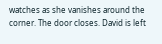watches as she vanishes around the corner. The door closes. David is left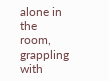alone in the room, grappling with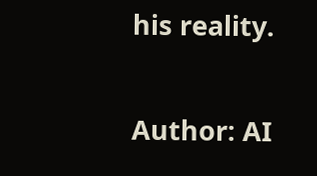his reality.


Author: AI